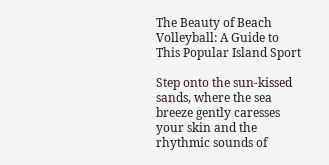The Beauty of Beach Volleyball: A Guide to This Popular Island Sport

Step onto the sun-kissed sands, where the sea breeze gently caresses your skin and the rhythmic sounds of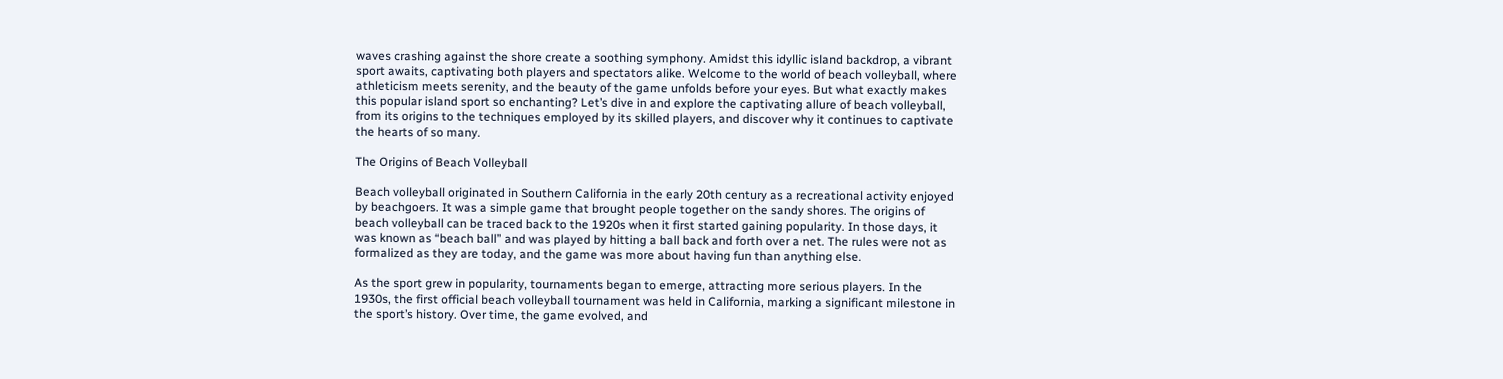waves crashing against the shore create a soothing symphony. Amidst this idyllic island backdrop, a vibrant sport awaits, captivating both players and spectators alike. Welcome to the world of beach volleyball, where athleticism meets serenity, and the beauty of the game unfolds before your eyes. But what exactly makes this popular island sport so enchanting? Let’s dive in and explore the captivating allure of beach volleyball, from its origins to the techniques employed by its skilled players, and discover why it continues to captivate the hearts of so many.

The Origins of Beach Volleyball

Beach volleyball originated in Southern California in the early 20th century as a recreational activity enjoyed by beachgoers. It was a simple game that brought people together on the sandy shores. The origins of beach volleyball can be traced back to the 1920s when it first started gaining popularity. In those days, it was known as “beach ball” and was played by hitting a ball back and forth over a net. The rules were not as formalized as they are today, and the game was more about having fun than anything else.

As the sport grew in popularity, tournaments began to emerge, attracting more serious players. In the 1930s, the first official beach volleyball tournament was held in California, marking a significant milestone in the sport’s history. Over time, the game evolved, and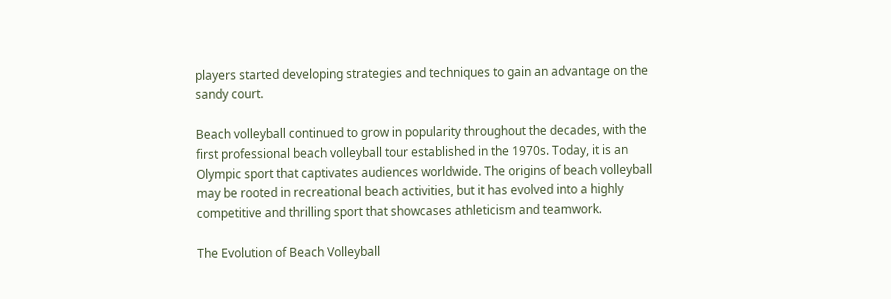players started developing strategies and techniques to gain an advantage on the sandy court.

Beach volleyball continued to grow in popularity throughout the decades, with the first professional beach volleyball tour established in the 1970s. Today, it is an Olympic sport that captivates audiences worldwide. The origins of beach volleyball may be rooted in recreational beach activities, but it has evolved into a highly competitive and thrilling sport that showcases athleticism and teamwork.

The Evolution of Beach Volleyball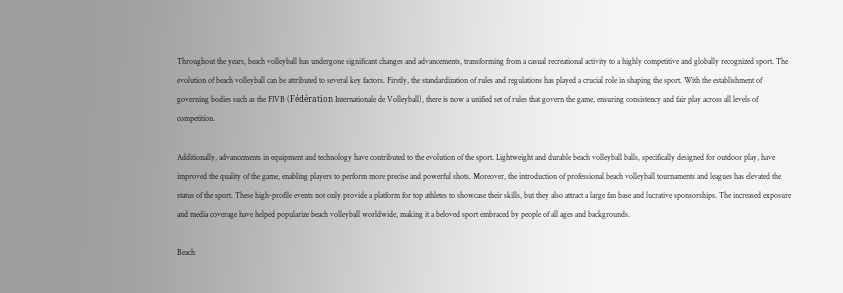Throughout the years, beach volleyball has undergone significant changes and advancements, transforming from a casual recreational activity to a highly competitive and globally recognized sport. The evolution of beach volleyball can be attributed to several key factors. Firstly, the standardization of rules and regulations has played a crucial role in shaping the sport. With the establishment of governing bodies such as the FIVB (Fédération Internationale de Volleyball), there is now a unified set of rules that govern the game, ensuring consistency and fair play across all levels of competition.

Additionally, advancements in equipment and technology have contributed to the evolution of the sport. Lightweight and durable beach volleyball balls, specifically designed for outdoor play, have improved the quality of the game, enabling players to perform more precise and powerful shots. Moreover, the introduction of professional beach volleyball tournaments and leagues has elevated the status of the sport. These high-profile events not only provide a platform for top athletes to showcase their skills, but they also attract a large fan base and lucrative sponsorships. The increased exposure and media coverage have helped popularize beach volleyball worldwide, making it a beloved sport embraced by people of all ages and backgrounds.

Beach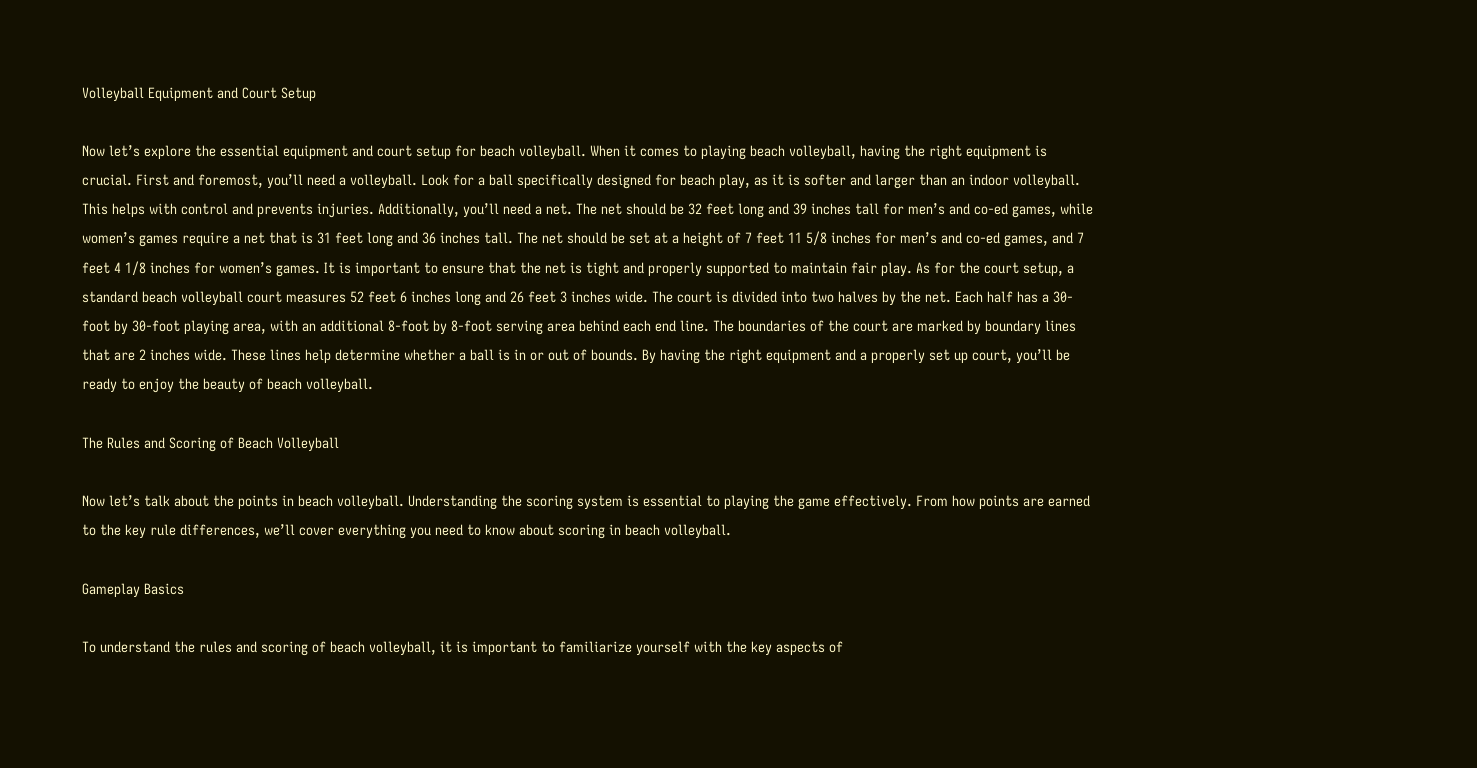Volleyball Equipment and Court Setup

Now let’s explore the essential equipment and court setup for beach volleyball. When it comes to playing beach volleyball, having the right equipment is crucial. First and foremost, you’ll need a volleyball. Look for a ball specifically designed for beach play, as it is softer and larger than an indoor volleyball. This helps with control and prevents injuries. Additionally, you’ll need a net. The net should be 32 feet long and 39 inches tall for men’s and co-ed games, while women’s games require a net that is 31 feet long and 36 inches tall. The net should be set at a height of 7 feet 11 5/8 inches for men’s and co-ed games, and 7 feet 4 1/8 inches for women’s games. It is important to ensure that the net is tight and properly supported to maintain fair play. As for the court setup, a standard beach volleyball court measures 52 feet 6 inches long and 26 feet 3 inches wide. The court is divided into two halves by the net. Each half has a 30-foot by 30-foot playing area, with an additional 8-foot by 8-foot serving area behind each end line. The boundaries of the court are marked by boundary lines that are 2 inches wide. These lines help determine whether a ball is in or out of bounds. By having the right equipment and a properly set up court, you’ll be ready to enjoy the beauty of beach volleyball.

The Rules and Scoring of Beach Volleyball

Now let’s talk about the points in beach volleyball. Understanding the scoring system is essential to playing the game effectively. From how points are earned to the key rule differences, we’ll cover everything you need to know about scoring in beach volleyball.

Gameplay Basics

To understand the rules and scoring of beach volleyball, it is important to familiarize yourself with the key aspects of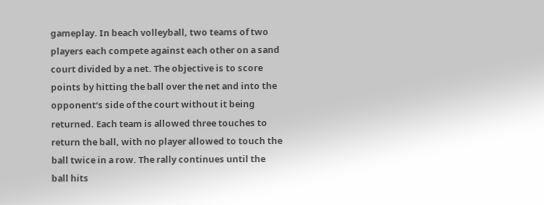gameplay. In beach volleyball, two teams of two players each compete against each other on a sand court divided by a net. The objective is to score points by hitting the ball over the net and into the opponent’s side of the court without it being returned. Each team is allowed three touches to return the ball, with no player allowed to touch the ball twice in a row. The rally continues until the ball hits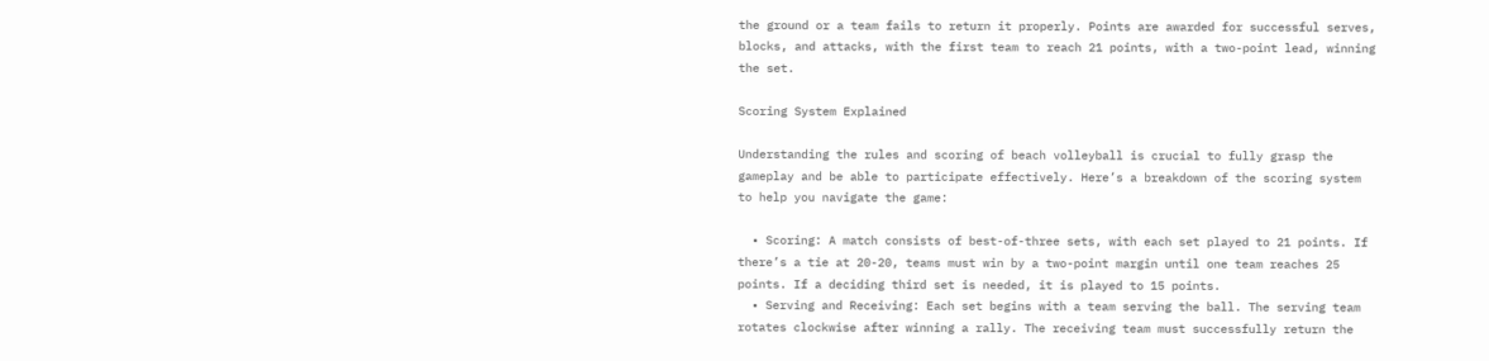the ground or a team fails to return it properly. Points are awarded for successful serves, blocks, and attacks, with the first team to reach 21 points, with a two-point lead, winning the set.

Scoring System Explained

Understanding the rules and scoring of beach volleyball is crucial to fully grasp the gameplay and be able to participate effectively. Here’s a breakdown of the scoring system to help you navigate the game:

  • Scoring: A match consists of best-of-three sets, with each set played to 21 points. If there’s a tie at 20-20, teams must win by a two-point margin until one team reaches 25 points. If a deciding third set is needed, it is played to 15 points.
  • Serving and Receiving: Each set begins with a team serving the ball. The serving team rotates clockwise after winning a rally. The receiving team must successfully return the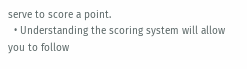serve to score a point.
  • Understanding the scoring system will allow you to follow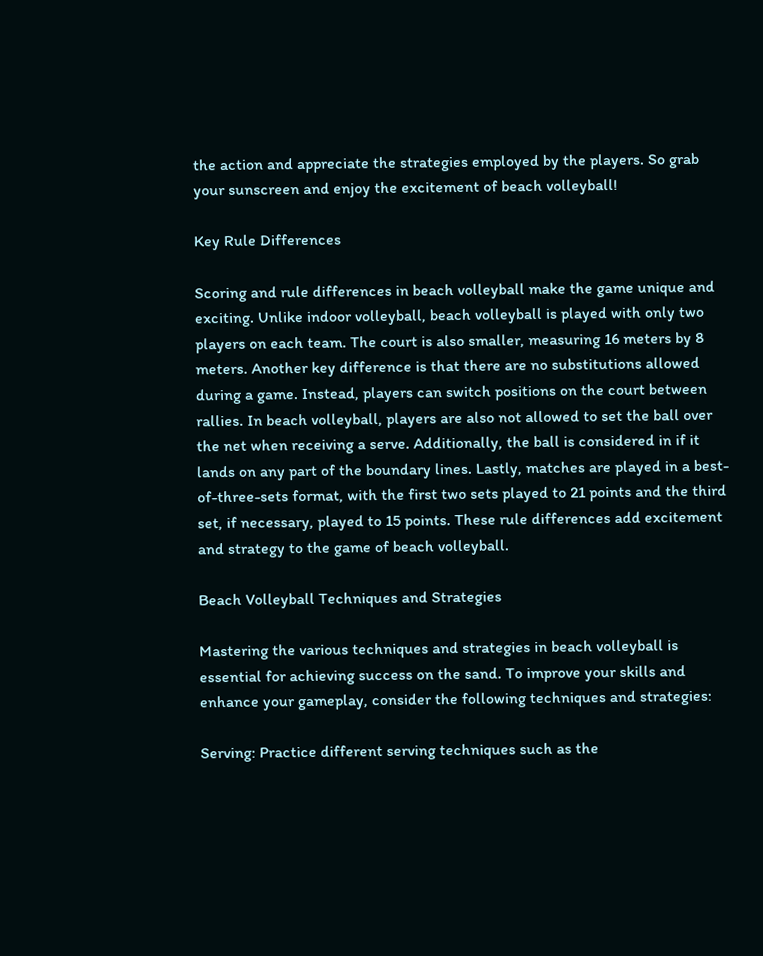the action and appreciate the strategies employed by the players. So grab your sunscreen and enjoy the excitement of beach volleyball!

Key Rule Differences

Scoring and rule differences in beach volleyball make the game unique and exciting. Unlike indoor volleyball, beach volleyball is played with only two players on each team. The court is also smaller, measuring 16 meters by 8 meters. Another key difference is that there are no substitutions allowed during a game. Instead, players can switch positions on the court between rallies. In beach volleyball, players are also not allowed to set the ball over the net when receiving a serve. Additionally, the ball is considered in if it lands on any part of the boundary lines. Lastly, matches are played in a best-of-three-sets format, with the first two sets played to 21 points and the third set, if necessary, played to 15 points. These rule differences add excitement and strategy to the game of beach volleyball.

Beach Volleyball Techniques and Strategies

Mastering the various techniques and strategies in beach volleyball is essential for achieving success on the sand. To improve your skills and enhance your gameplay, consider the following techniques and strategies:

Serving: Practice different serving techniques such as the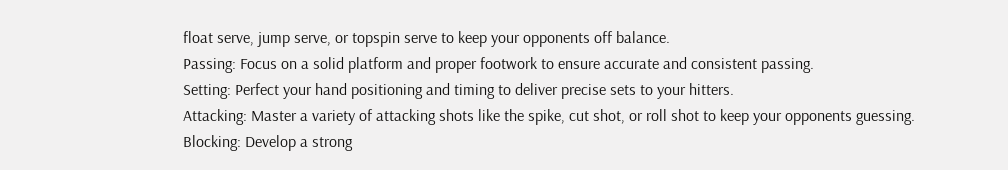float serve, jump serve, or topspin serve to keep your opponents off balance.
Passing: Focus on a solid platform and proper footwork to ensure accurate and consistent passing.
Setting: Perfect your hand positioning and timing to deliver precise sets to your hitters.
Attacking: Master a variety of attacking shots like the spike, cut shot, or roll shot to keep your opponents guessing.
Blocking: Develop a strong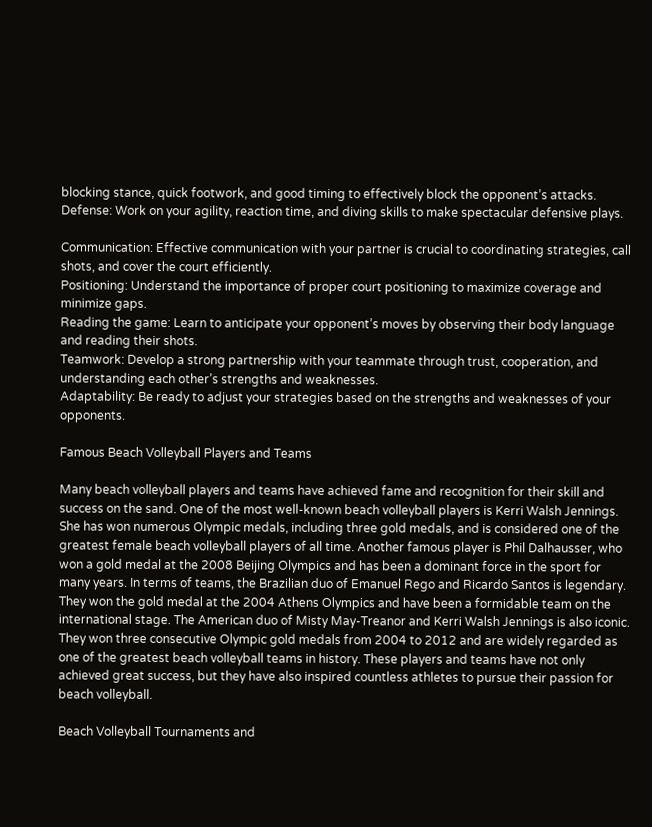blocking stance, quick footwork, and good timing to effectively block the opponent’s attacks.
Defense: Work on your agility, reaction time, and diving skills to make spectacular defensive plays.

Communication: Effective communication with your partner is crucial to coordinating strategies, call shots, and cover the court efficiently.
Positioning: Understand the importance of proper court positioning to maximize coverage and minimize gaps.
Reading the game: Learn to anticipate your opponent’s moves by observing their body language and reading their shots.
Teamwork: Develop a strong partnership with your teammate through trust, cooperation, and understanding each other’s strengths and weaknesses.
Adaptability: Be ready to adjust your strategies based on the strengths and weaknesses of your opponents.

Famous Beach Volleyball Players and Teams

Many beach volleyball players and teams have achieved fame and recognition for their skill and success on the sand. One of the most well-known beach volleyball players is Kerri Walsh Jennings. She has won numerous Olympic medals, including three gold medals, and is considered one of the greatest female beach volleyball players of all time. Another famous player is Phil Dalhausser, who won a gold medal at the 2008 Beijing Olympics and has been a dominant force in the sport for many years. In terms of teams, the Brazilian duo of Emanuel Rego and Ricardo Santos is legendary. They won the gold medal at the 2004 Athens Olympics and have been a formidable team on the international stage. The American duo of Misty May-Treanor and Kerri Walsh Jennings is also iconic. They won three consecutive Olympic gold medals from 2004 to 2012 and are widely regarded as one of the greatest beach volleyball teams in history. These players and teams have not only achieved great success, but they have also inspired countless athletes to pursue their passion for beach volleyball.

Beach Volleyball Tournaments and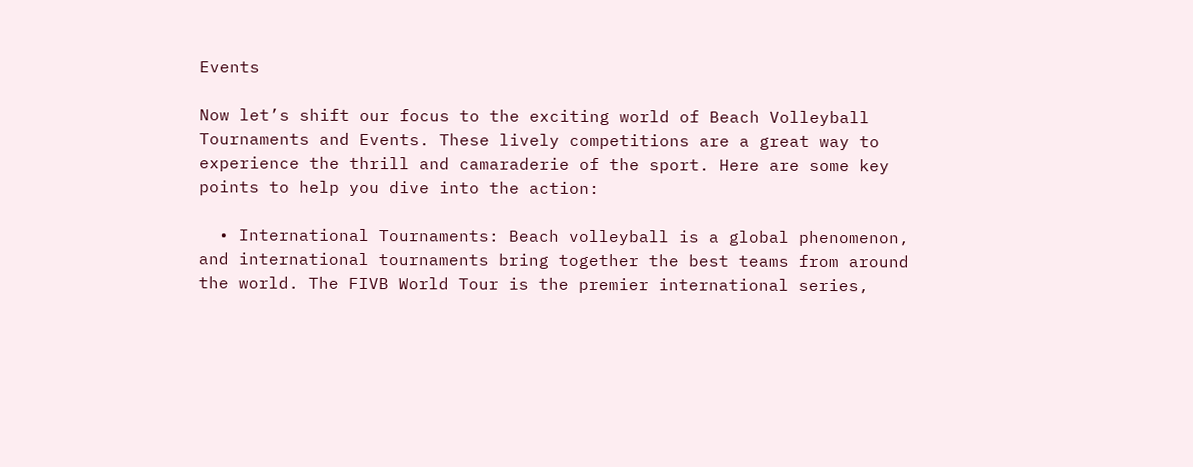Events

Now let’s shift our focus to the exciting world of Beach Volleyball Tournaments and Events. These lively competitions are a great way to experience the thrill and camaraderie of the sport. Here are some key points to help you dive into the action:

  • International Tournaments: Beach volleyball is a global phenomenon, and international tournaments bring together the best teams from around the world. The FIVB World Tour is the premier international series,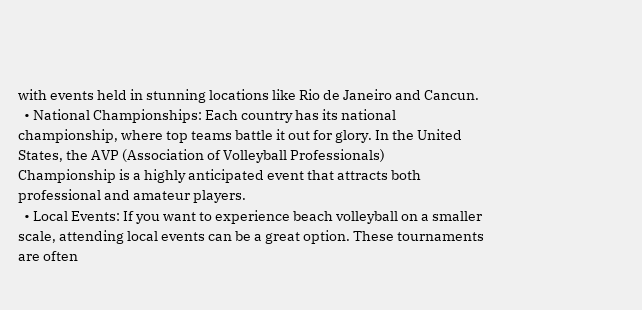with events held in stunning locations like Rio de Janeiro and Cancun.
  • National Championships: Each country has its national championship, where top teams battle it out for glory. In the United States, the AVP (Association of Volleyball Professionals) Championship is a highly anticipated event that attracts both professional and amateur players.
  • Local Events: If you want to experience beach volleyball on a smaller scale, attending local events can be a great option. These tournaments are often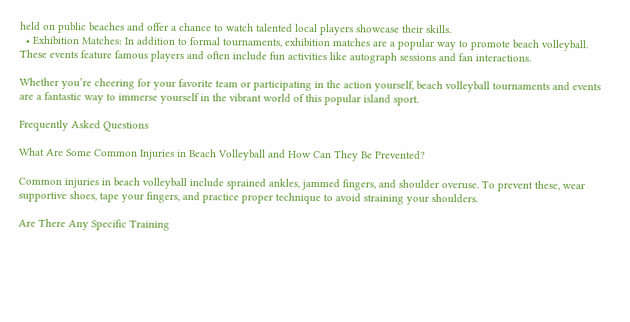held on public beaches and offer a chance to watch talented local players showcase their skills.
  • Exhibition Matches: In addition to formal tournaments, exhibition matches are a popular way to promote beach volleyball. These events feature famous players and often include fun activities like autograph sessions and fan interactions.

Whether you’re cheering for your favorite team or participating in the action yourself, beach volleyball tournaments and events are a fantastic way to immerse yourself in the vibrant world of this popular island sport.

Frequently Asked Questions

What Are Some Common Injuries in Beach Volleyball and How Can They Be Prevented?

Common injuries in beach volleyball include sprained ankles, jammed fingers, and shoulder overuse. To prevent these, wear supportive shoes, tape your fingers, and practice proper technique to avoid straining your shoulders.

Are There Any Specific Training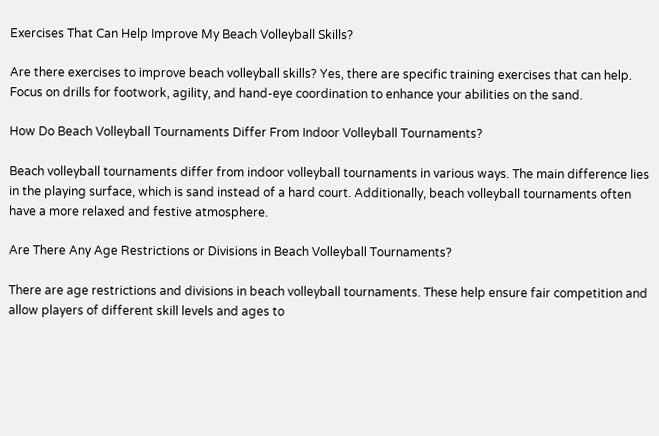Exercises That Can Help Improve My Beach Volleyball Skills?

Are there exercises to improve beach volleyball skills? Yes, there are specific training exercises that can help. Focus on drills for footwork, agility, and hand-eye coordination to enhance your abilities on the sand.

How Do Beach Volleyball Tournaments Differ From Indoor Volleyball Tournaments?

Beach volleyball tournaments differ from indoor volleyball tournaments in various ways. The main difference lies in the playing surface, which is sand instead of a hard court. Additionally, beach volleyball tournaments often have a more relaxed and festive atmosphere.

Are There Any Age Restrictions or Divisions in Beach Volleyball Tournaments?

There are age restrictions and divisions in beach volleyball tournaments. These help ensure fair competition and allow players of different skill levels and ages to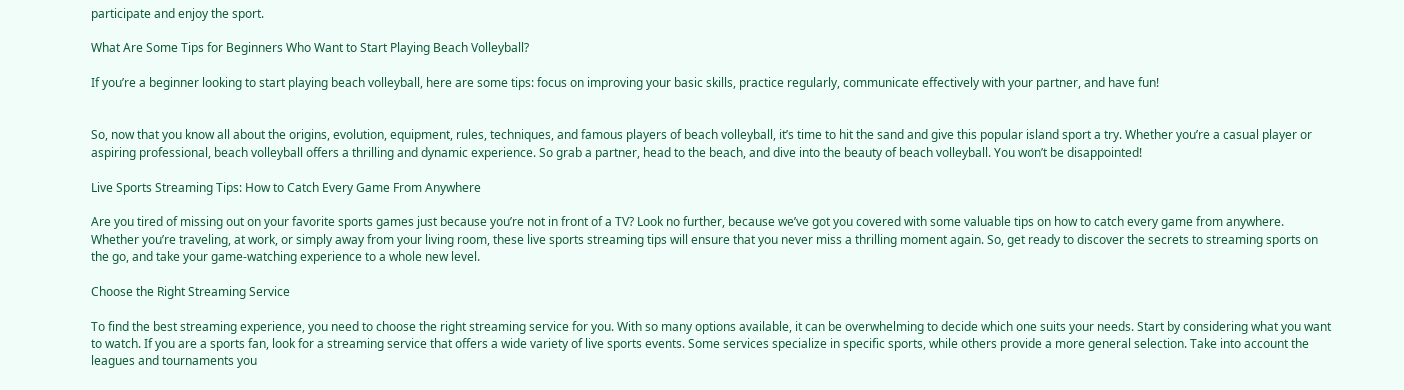participate and enjoy the sport.

What Are Some Tips for Beginners Who Want to Start Playing Beach Volleyball?

If you’re a beginner looking to start playing beach volleyball, here are some tips: focus on improving your basic skills, practice regularly, communicate effectively with your partner, and have fun!


So, now that you know all about the origins, evolution, equipment, rules, techniques, and famous players of beach volleyball, it’s time to hit the sand and give this popular island sport a try. Whether you’re a casual player or aspiring professional, beach volleyball offers a thrilling and dynamic experience. So grab a partner, head to the beach, and dive into the beauty of beach volleyball. You won’t be disappointed!

Live Sports Streaming Tips: How to Catch Every Game From Anywhere

Are you tired of missing out on your favorite sports games just because you’re not in front of a TV? Look no further, because we’ve got you covered with some valuable tips on how to catch every game from anywhere. Whether you’re traveling, at work, or simply away from your living room, these live sports streaming tips will ensure that you never miss a thrilling moment again. So, get ready to discover the secrets to streaming sports on the go, and take your game-watching experience to a whole new level.

Choose the Right Streaming Service

To find the best streaming experience, you need to choose the right streaming service for you. With so many options available, it can be overwhelming to decide which one suits your needs. Start by considering what you want to watch. If you are a sports fan, look for a streaming service that offers a wide variety of live sports events. Some services specialize in specific sports, while others provide a more general selection. Take into account the leagues and tournaments you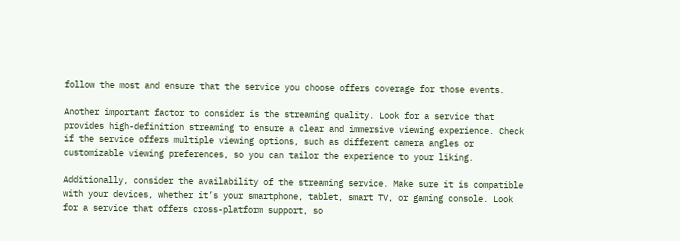follow the most and ensure that the service you choose offers coverage for those events.

Another important factor to consider is the streaming quality. Look for a service that provides high-definition streaming to ensure a clear and immersive viewing experience. Check if the service offers multiple viewing options, such as different camera angles or customizable viewing preferences, so you can tailor the experience to your liking.

Additionally, consider the availability of the streaming service. Make sure it is compatible with your devices, whether it’s your smartphone, tablet, smart TV, or gaming console. Look for a service that offers cross-platform support, so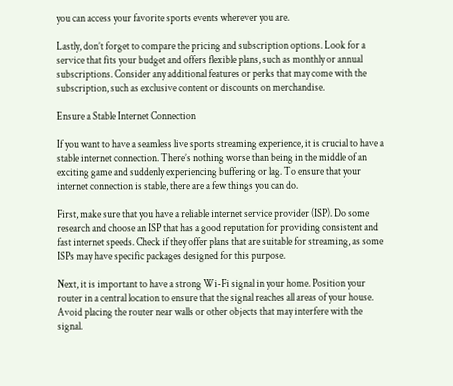you can access your favorite sports events wherever you are.

Lastly, don’t forget to compare the pricing and subscription options. Look for a service that fits your budget and offers flexible plans, such as monthly or annual subscriptions. Consider any additional features or perks that may come with the subscription, such as exclusive content or discounts on merchandise.

Ensure a Stable Internet Connection

If you want to have a seamless live sports streaming experience, it is crucial to have a stable internet connection. There’s nothing worse than being in the middle of an exciting game and suddenly experiencing buffering or lag. To ensure that your internet connection is stable, there are a few things you can do.

First, make sure that you have a reliable internet service provider (ISP). Do some research and choose an ISP that has a good reputation for providing consistent and fast internet speeds. Check if they offer plans that are suitable for streaming, as some ISPs may have specific packages designed for this purpose.

Next, it is important to have a strong Wi-Fi signal in your home. Position your router in a central location to ensure that the signal reaches all areas of your house. Avoid placing the router near walls or other objects that may interfere with the signal.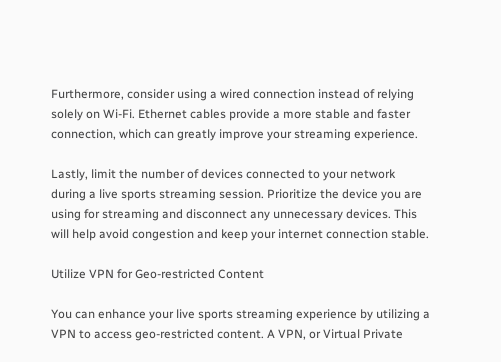Furthermore, consider using a wired connection instead of relying solely on Wi-Fi. Ethernet cables provide a more stable and faster connection, which can greatly improve your streaming experience.

Lastly, limit the number of devices connected to your network during a live sports streaming session. Prioritize the device you are using for streaming and disconnect any unnecessary devices. This will help avoid congestion and keep your internet connection stable.

Utilize VPN for Geo-restricted Content

You can enhance your live sports streaming experience by utilizing a VPN to access geo-restricted content. A VPN, or Virtual Private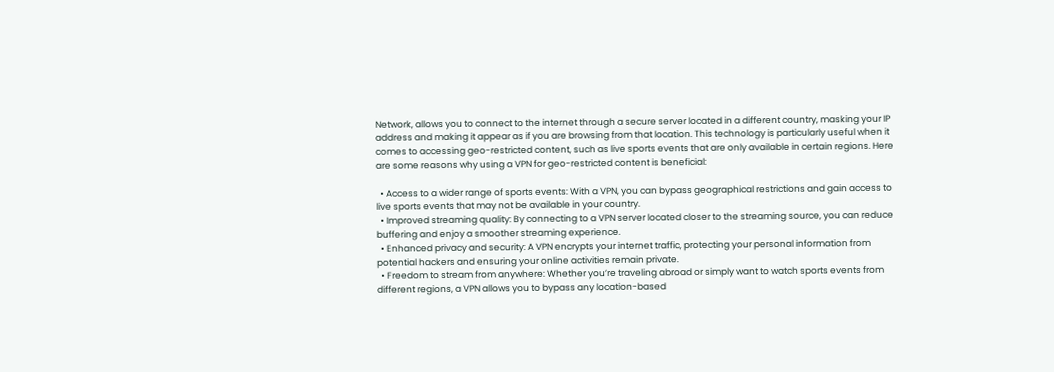Network, allows you to connect to the internet through a secure server located in a different country, masking your IP address and making it appear as if you are browsing from that location. This technology is particularly useful when it comes to accessing geo-restricted content, such as live sports events that are only available in certain regions. Here are some reasons why using a VPN for geo-restricted content is beneficial:

  • Access to a wider range of sports events: With a VPN, you can bypass geographical restrictions and gain access to live sports events that may not be available in your country.
  • Improved streaming quality: By connecting to a VPN server located closer to the streaming source, you can reduce buffering and enjoy a smoother streaming experience.
  • Enhanced privacy and security: A VPN encrypts your internet traffic, protecting your personal information from potential hackers and ensuring your online activities remain private.
  • Freedom to stream from anywhere: Whether you’re traveling abroad or simply want to watch sports events from different regions, a VPN allows you to bypass any location-based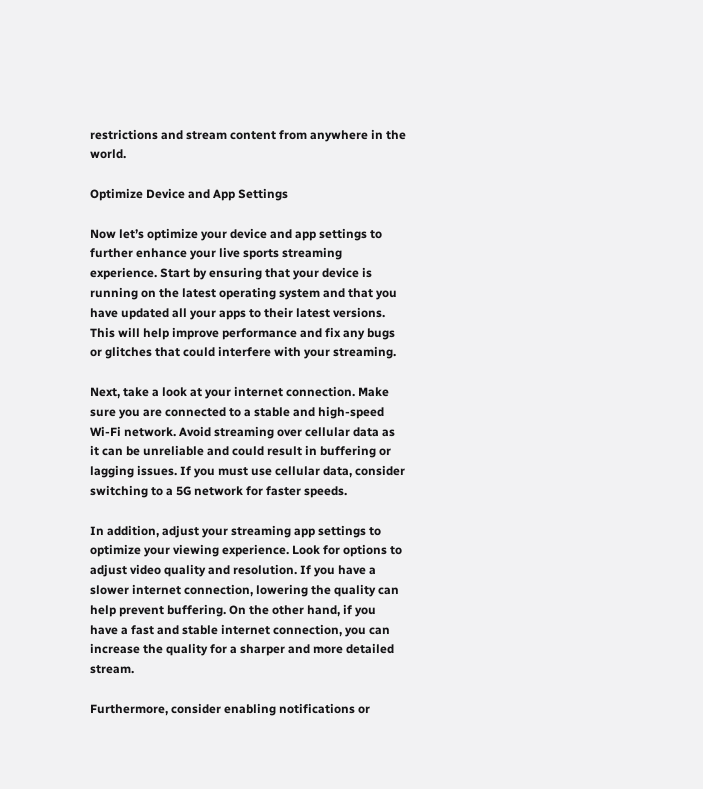restrictions and stream content from anywhere in the world.

Optimize Device and App Settings

Now let’s optimize your device and app settings to further enhance your live sports streaming experience. Start by ensuring that your device is running on the latest operating system and that you have updated all your apps to their latest versions. This will help improve performance and fix any bugs or glitches that could interfere with your streaming.

Next, take a look at your internet connection. Make sure you are connected to a stable and high-speed Wi-Fi network. Avoid streaming over cellular data as it can be unreliable and could result in buffering or lagging issues. If you must use cellular data, consider switching to a 5G network for faster speeds.

In addition, adjust your streaming app settings to optimize your viewing experience. Look for options to adjust video quality and resolution. If you have a slower internet connection, lowering the quality can help prevent buffering. On the other hand, if you have a fast and stable internet connection, you can increase the quality for a sharper and more detailed stream.

Furthermore, consider enabling notifications or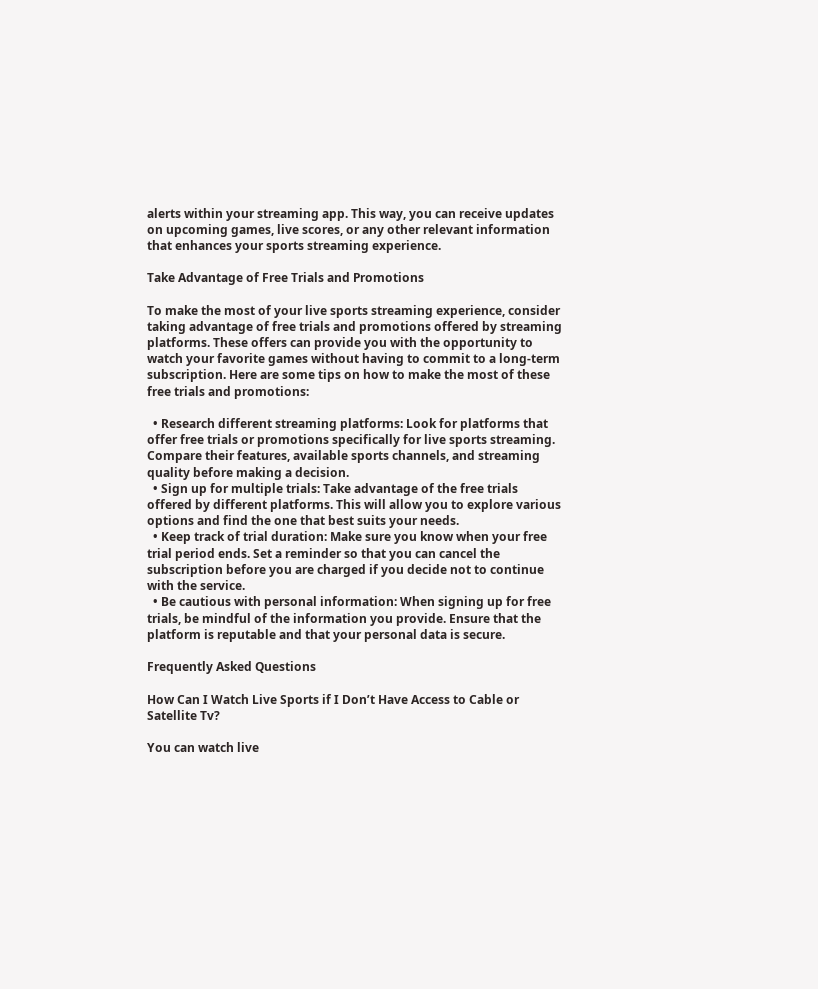alerts within your streaming app. This way, you can receive updates on upcoming games, live scores, or any other relevant information that enhances your sports streaming experience.

Take Advantage of Free Trials and Promotions

To make the most of your live sports streaming experience, consider taking advantage of free trials and promotions offered by streaming platforms. These offers can provide you with the opportunity to watch your favorite games without having to commit to a long-term subscription. Here are some tips on how to make the most of these free trials and promotions:

  • Research different streaming platforms: Look for platforms that offer free trials or promotions specifically for live sports streaming. Compare their features, available sports channels, and streaming quality before making a decision.
  • Sign up for multiple trials: Take advantage of the free trials offered by different platforms. This will allow you to explore various options and find the one that best suits your needs.
  • Keep track of trial duration: Make sure you know when your free trial period ends. Set a reminder so that you can cancel the subscription before you are charged if you decide not to continue with the service.
  • Be cautious with personal information: When signing up for free trials, be mindful of the information you provide. Ensure that the platform is reputable and that your personal data is secure.

Frequently Asked Questions

How Can I Watch Live Sports if I Don’t Have Access to Cable or Satellite Tv?

You can watch live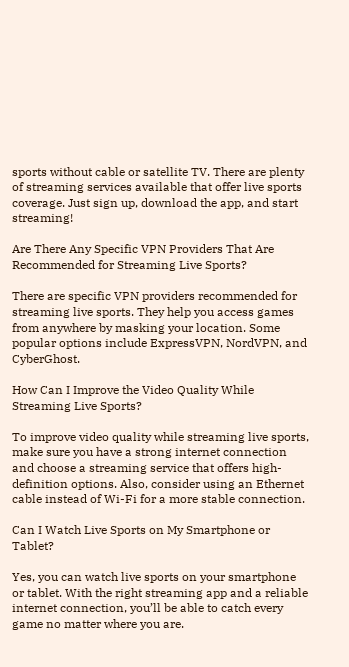sports without cable or satellite TV. There are plenty of streaming services available that offer live sports coverage. Just sign up, download the app, and start streaming!

Are There Any Specific VPN Providers That Are Recommended for Streaming Live Sports?

There are specific VPN providers recommended for streaming live sports. They help you access games from anywhere by masking your location. Some popular options include ExpressVPN, NordVPN, and CyberGhost.

How Can I Improve the Video Quality While Streaming Live Sports?

To improve video quality while streaming live sports, make sure you have a strong internet connection and choose a streaming service that offers high-definition options. Also, consider using an Ethernet cable instead of Wi-Fi for a more stable connection.

Can I Watch Live Sports on My Smartphone or Tablet?

Yes, you can watch live sports on your smartphone or tablet. With the right streaming app and a reliable internet connection, you’ll be able to catch every game no matter where you are.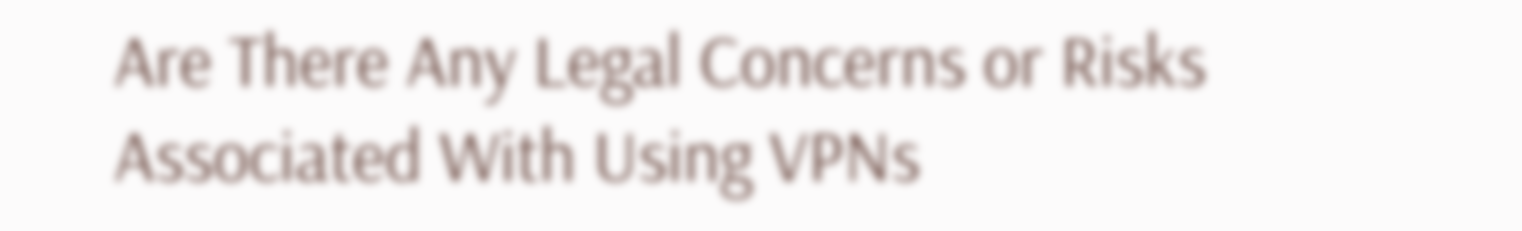Are There Any Legal Concerns or Risks Associated With Using VPNs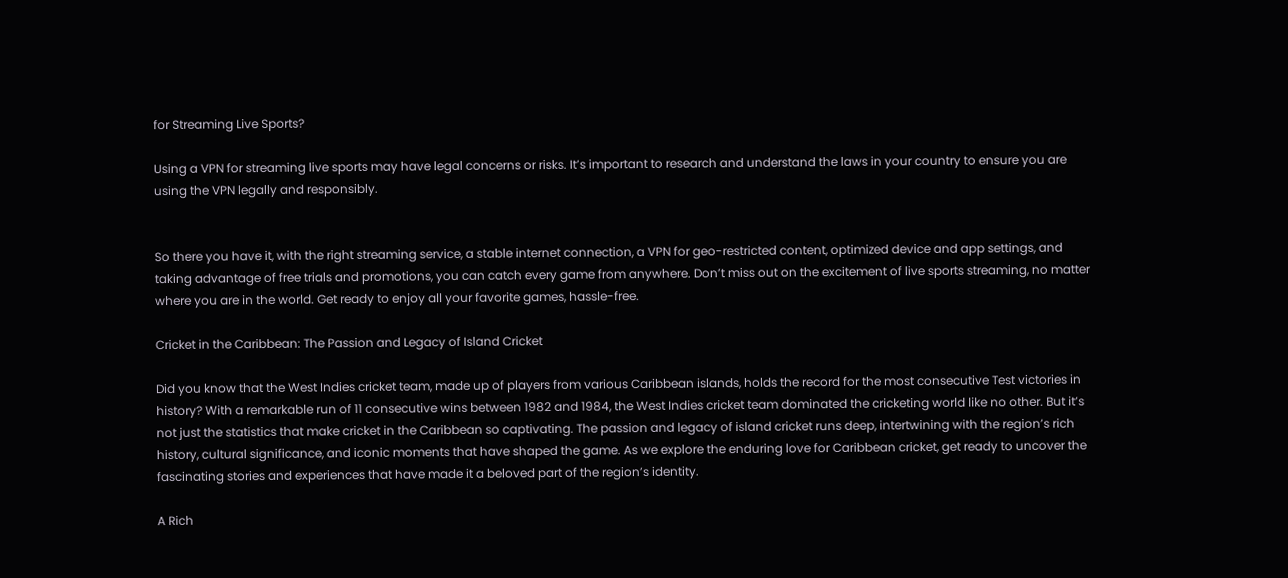for Streaming Live Sports?

Using a VPN for streaming live sports may have legal concerns or risks. It’s important to research and understand the laws in your country to ensure you are using the VPN legally and responsibly.


So there you have it, with the right streaming service, a stable internet connection, a VPN for geo-restricted content, optimized device and app settings, and taking advantage of free trials and promotions, you can catch every game from anywhere. Don’t miss out on the excitement of live sports streaming, no matter where you are in the world. Get ready to enjoy all your favorite games, hassle-free.

Cricket in the Caribbean: The Passion and Legacy of Island Cricket

Did you know that the West Indies cricket team, made up of players from various Caribbean islands, holds the record for the most consecutive Test victories in history? With a remarkable run of 11 consecutive wins between 1982 and 1984, the West Indies cricket team dominated the cricketing world like no other. But it’s not just the statistics that make cricket in the Caribbean so captivating. The passion and legacy of island cricket runs deep, intertwining with the region’s rich history, cultural significance, and iconic moments that have shaped the game. As we explore the enduring love for Caribbean cricket, get ready to uncover the fascinating stories and experiences that have made it a beloved part of the region’s identity.

A Rich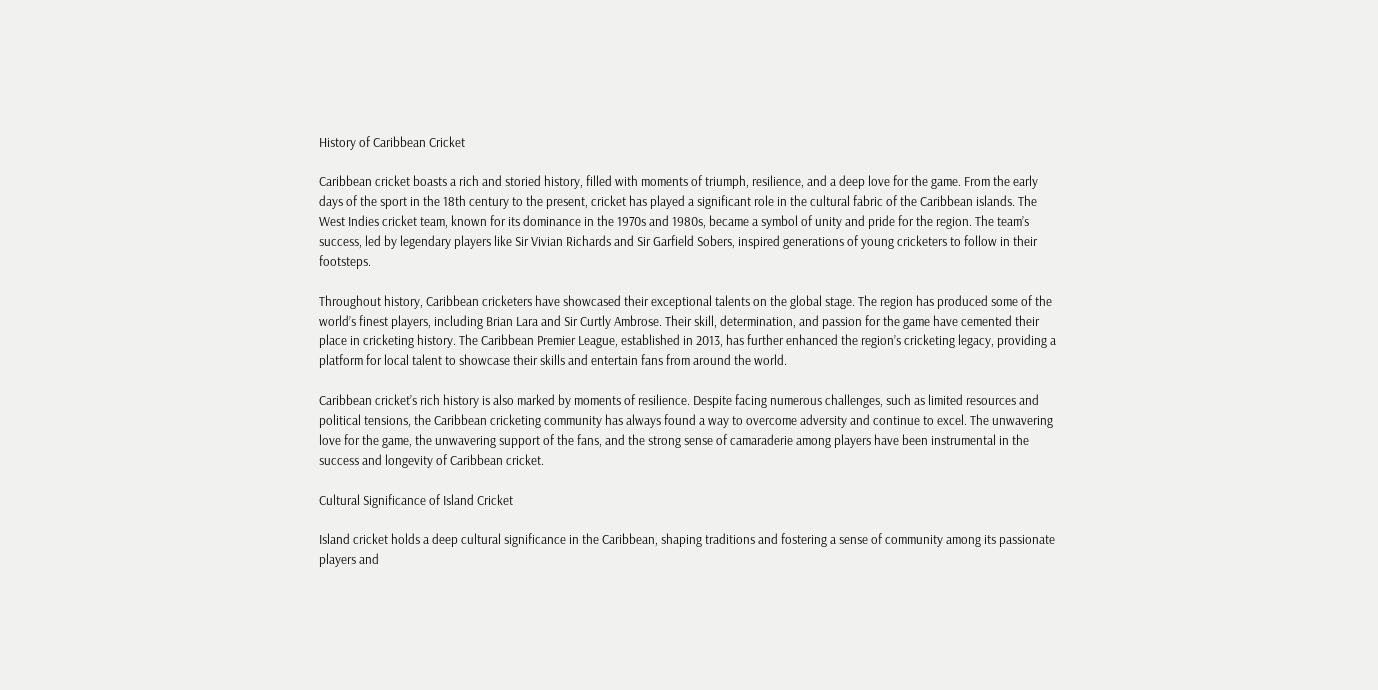History of Caribbean Cricket

Caribbean cricket boasts a rich and storied history, filled with moments of triumph, resilience, and a deep love for the game. From the early days of the sport in the 18th century to the present, cricket has played a significant role in the cultural fabric of the Caribbean islands. The West Indies cricket team, known for its dominance in the 1970s and 1980s, became a symbol of unity and pride for the region. The team’s success, led by legendary players like Sir Vivian Richards and Sir Garfield Sobers, inspired generations of young cricketers to follow in their footsteps.

Throughout history, Caribbean cricketers have showcased their exceptional talents on the global stage. The region has produced some of the world’s finest players, including Brian Lara and Sir Curtly Ambrose. Their skill, determination, and passion for the game have cemented their place in cricketing history. The Caribbean Premier League, established in 2013, has further enhanced the region’s cricketing legacy, providing a platform for local talent to showcase their skills and entertain fans from around the world.

Caribbean cricket’s rich history is also marked by moments of resilience. Despite facing numerous challenges, such as limited resources and political tensions, the Caribbean cricketing community has always found a way to overcome adversity and continue to excel. The unwavering love for the game, the unwavering support of the fans, and the strong sense of camaraderie among players have been instrumental in the success and longevity of Caribbean cricket.

Cultural Significance of Island Cricket

Island cricket holds a deep cultural significance in the Caribbean, shaping traditions and fostering a sense of community among its passionate players and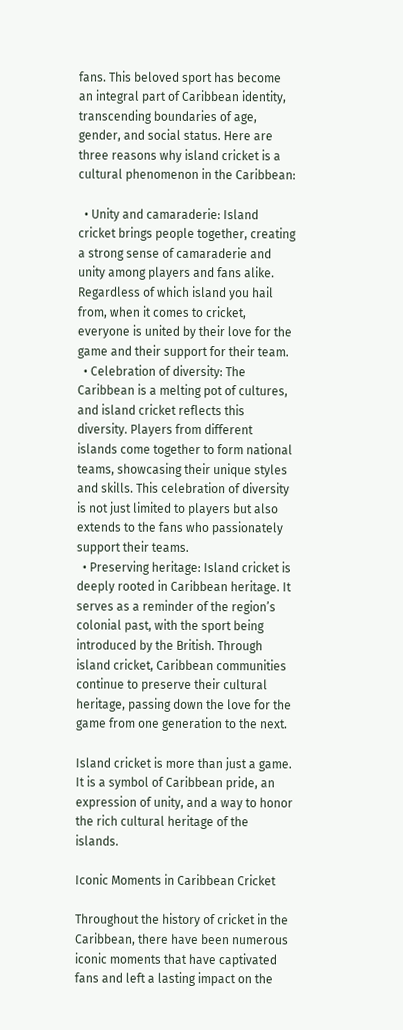fans. This beloved sport has become an integral part of Caribbean identity, transcending boundaries of age, gender, and social status. Here are three reasons why island cricket is a cultural phenomenon in the Caribbean:

  • Unity and camaraderie: Island cricket brings people together, creating a strong sense of camaraderie and unity among players and fans alike. Regardless of which island you hail from, when it comes to cricket, everyone is united by their love for the game and their support for their team.
  • Celebration of diversity: The Caribbean is a melting pot of cultures, and island cricket reflects this diversity. Players from different islands come together to form national teams, showcasing their unique styles and skills. This celebration of diversity is not just limited to players but also extends to the fans who passionately support their teams.
  • Preserving heritage: Island cricket is deeply rooted in Caribbean heritage. It serves as a reminder of the region’s colonial past, with the sport being introduced by the British. Through island cricket, Caribbean communities continue to preserve their cultural heritage, passing down the love for the game from one generation to the next.

Island cricket is more than just a game. It is a symbol of Caribbean pride, an expression of unity, and a way to honor the rich cultural heritage of the islands.

Iconic Moments in Caribbean Cricket

Throughout the history of cricket in the Caribbean, there have been numerous iconic moments that have captivated fans and left a lasting impact on the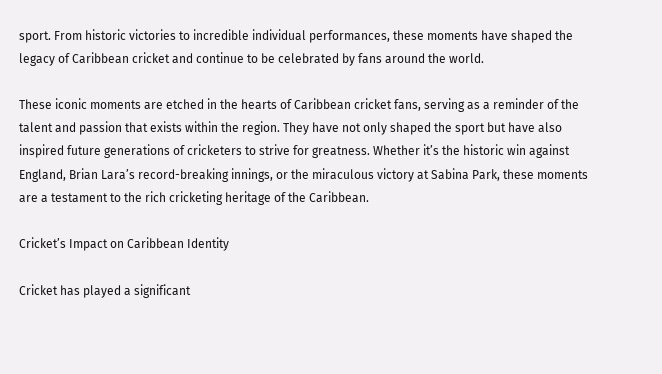sport. From historic victories to incredible individual performances, these moments have shaped the legacy of Caribbean cricket and continue to be celebrated by fans around the world.

These iconic moments are etched in the hearts of Caribbean cricket fans, serving as a reminder of the talent and passion that exists within the region. They have not only shaped the sport but have also inspired future generations of cricketers to strive for greatness. Whether it’s the historic win against England, Brian Lara’s record-breaking innings, or the miraculous victory at Sabina Park, these moments are a testament to the rich cricketing heritage of the Caribbean.

Cricket’s Impact on Caribbean Identity

Cricket has played a significant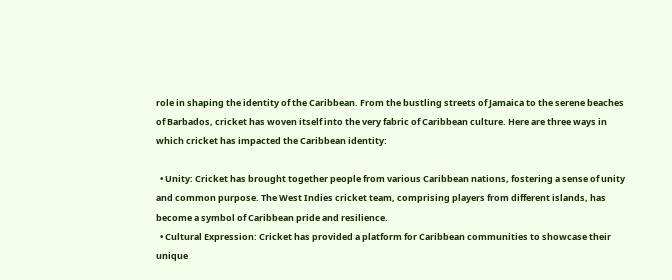role in shaping the identity of the Caribbean. From the bustling streets of Jamaica to the serene beaches of Barbados, cricket has woven itself into the very fabric of Caribbean culture. Here are three ways in which cricket has impacted the Caribbean identity:

  • Unity: Cricket has brought together people from various Caribbean nations, fostering a sense of unity and common purpose. The West Indies cricket team, comprising players from different islands, has become a symbol of Caribbean pride and resilience.
  • Cultural Expression: Cricket has provided a platform for Caribbean communities to showcase their unique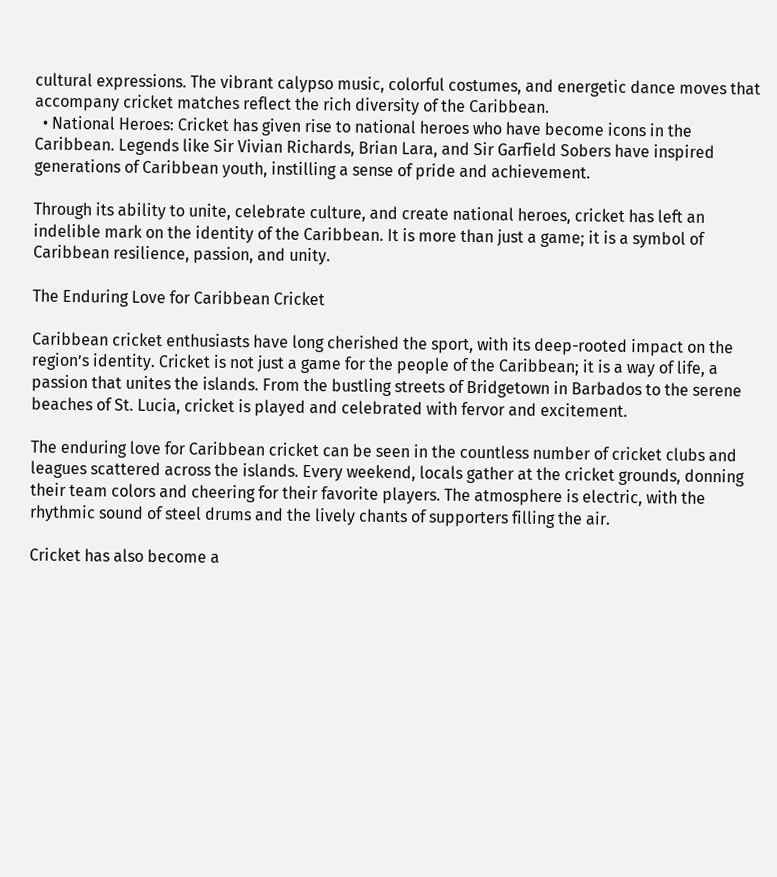cultural expressions. The vibrant calypso music, colorful costumes, and energetic dance moves that accompany cricket matches reflect the rich diversity of the Caribbean.
  • National Heroes: Cricket has given rise to national heroes who have become icons in the Caribbean. Legends like Sir Vivian Richards, Brian Lara, and Sir Garfield Sobers have inspired generations of Caribbean youth, instilling a sense of pride and achievement.

Through its ability to unite, celebrate culture, and create national heroes, cricket has left an indelible mark on the identity of the Caribbean. It is more than just a game; it is a symbol of Caribbean resilience, passion, and unity.

The Enduring Love for Caribbean Cricket

Caribbean cricket enthusiasts have long cherished the sport, with its deep-rooted impact on the region’s identity. Cricket is not just a game for the people of the Caribbean; it is a way of life, a passion that unites the islands. From the bustling streets of Bridgetown in Barbados to the serene beaches of St. Lucia, cricket is played and celebrated with fervor and excitement.

The enduring love for Caribbean cricket can be seen in the countless number of cricket clubs and leagues scattered across the islands. Every weekend, locals gather at the cricket grounds, donning their team colors and cheering for their favorite players. The atmosphere is electric, with the rhythmic sound of steel drums and the lively chants of supporters filling the air.

Cricket has also become a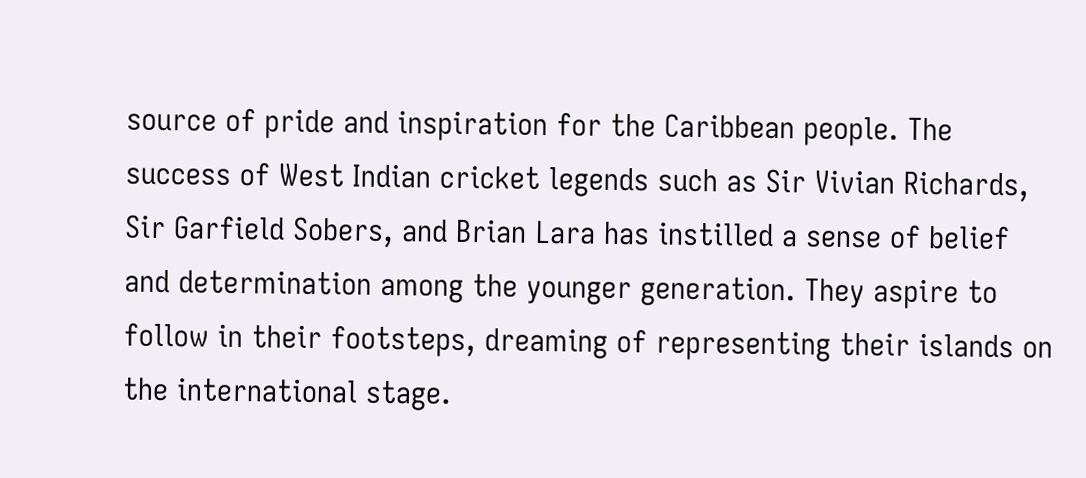source of pride and inspiration for the Caribbean people. The success of West Indian cricket legends such as Sir Vivian Richards, Sir Garfield Sobers, and Brian Lara has instilled a sense of belief and determination among the younger generation. They aspire to follow in their footsteps, dreaming of representing their islands on the international stage.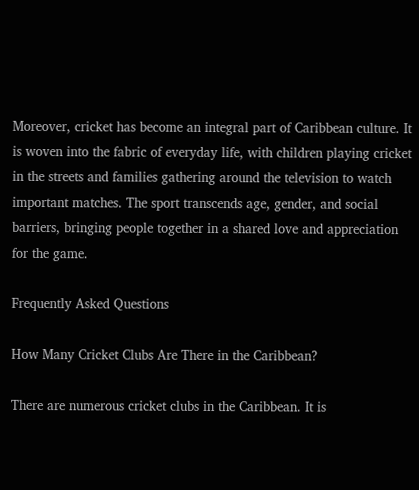Moreover, cricket has become an integral part of Caribbean culture. It is woven into the fabric of everyday life, with children playing cricket in the streets and families gathering around the television to watch important matches. The sport transcends age, gender, and social barriers, bringing people together in a shared love and appreciation for the game.

Frequently Asked Questions

How Many Cricket Clubs Are There in the Caribbean?

There are numerous cricket clubs in the Caribbean. It is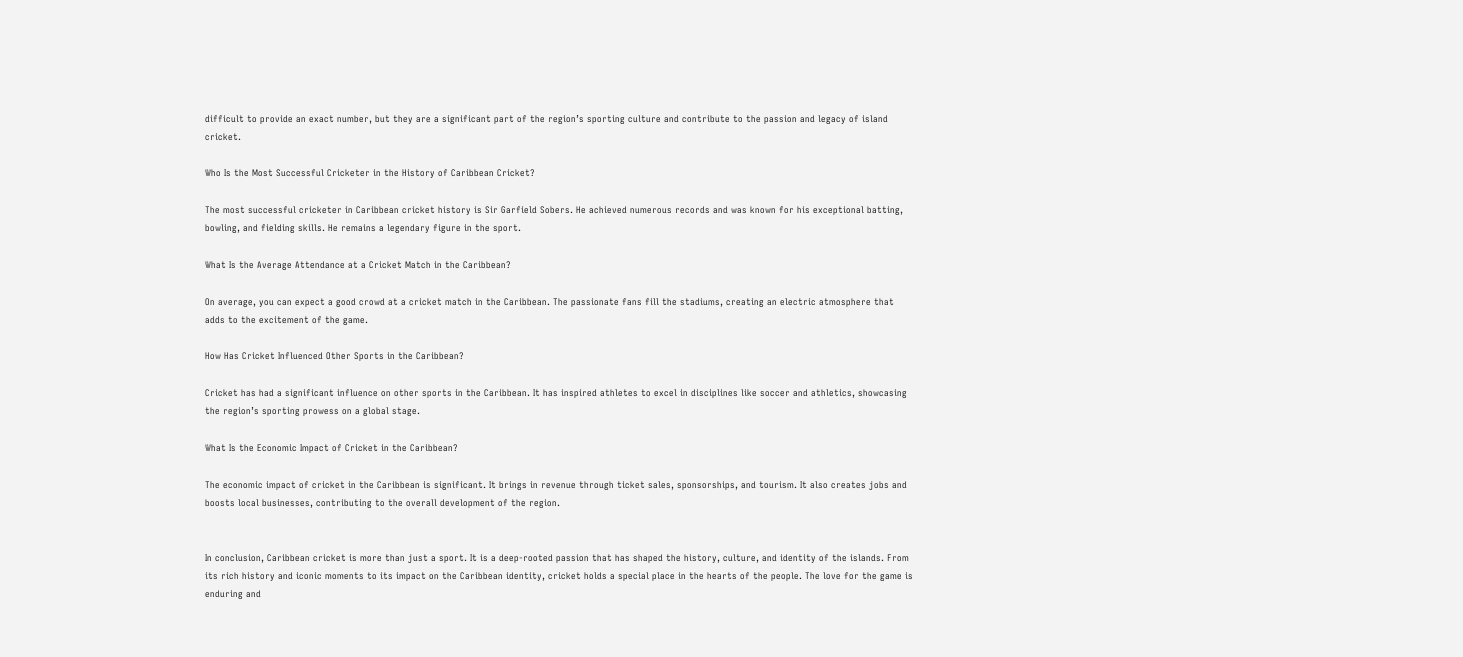difficult to provide an exact number, but they are a significant part of the region’s sporting culture and contribute to the passion and legacy of island cricket.

Who Is the Most Successful Cricketer in the History of Caribbean Cricket?

The most successful cricketer in Caribbean cricket history is Sir Garfield Sobers. He achieved numerous records and was known for his exceptional batting, bowling, and fielding skills. He remains a legendary figure in the sport.

What Is the Average Attendance at a Cricket Match in the Caribbean?

On average, you can expect a good crowd at a cricket match in the Caribbean. The passionate fans fill the stadiums, creating an electric atmosphere that adds to the excitement of the game.

How Has Cricket Influenced Other Sports in the Caribbean?

Cricket has had a significant influence on other sports in the Caribbean. It has inspired athletes to excel in disciplines like soccer and athletics, showcasing the region’s sporting prowess on a global stage.

What Is the Economic Impact of Cricket in the Caribbean?

The economic impact of cricket in the Caribbean is significant. It brings in revenue through ticket sales, sponsorships, and tourism. It also creates jobs and boosts local businesses, contributing to the overall development of the region.


In conclusion, Caribbean cricket is more than just a sport. It is a deep-rooted passion that has shaped the history, culture, and identity of the islands. From its rich history and iconic moments to its impact on the Caribbean identity, cricket holds a special place in the hearts of the people. The love for the game is enduring and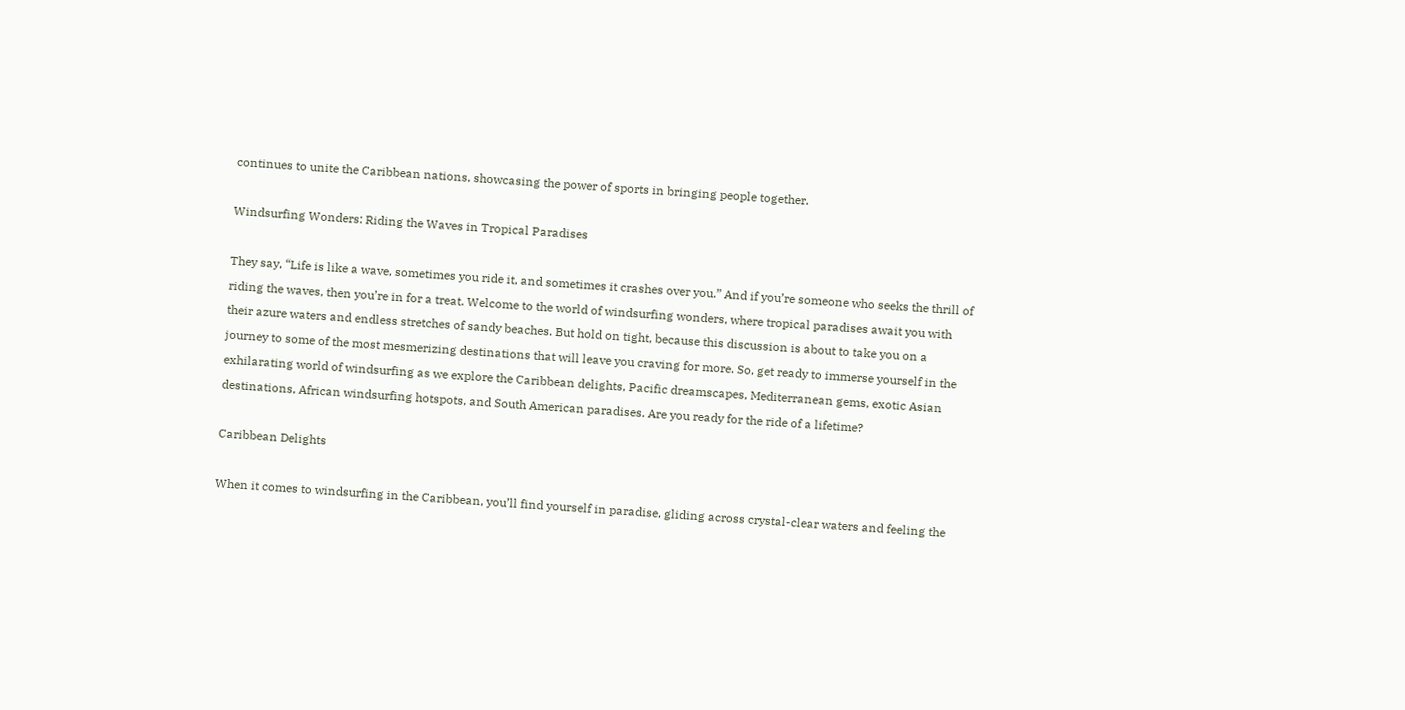continues to unite the Caribbean nations, showcasing the power of sports in bringing people together.

Windsurfing Wonders: Riding the Waves in Tropical Paradises

They say, “Life is like a wave, sometimes you ride it, and sometimes it crashes over you.” And if you’re someone who seeks the thrill of riding the waves, then you’re in for a treat. Welcome to the world of windsurfing wonders, where tropical paradises await you with their azure waters and endless stretches of sandy beaches. But hold on tight, because this discussion is about to take you on a journey to some of the most mesmerizing destinations that will leave you craving for more. So, get ready to immerse yourself in the exhilarating world of windsurfing as we explore the Caribbean delights, Pacific dreamscapes, Mediterranean gems, exotic Asian destinations, African windsurfing hotspots, and South American paradises. Are you ready for the ride of a lifetime?

Caribbean Delights

When it comes to windsurfing in the Caribbean, you’ll find yourself in paradise, gliding across crystal-clear waters and feeling the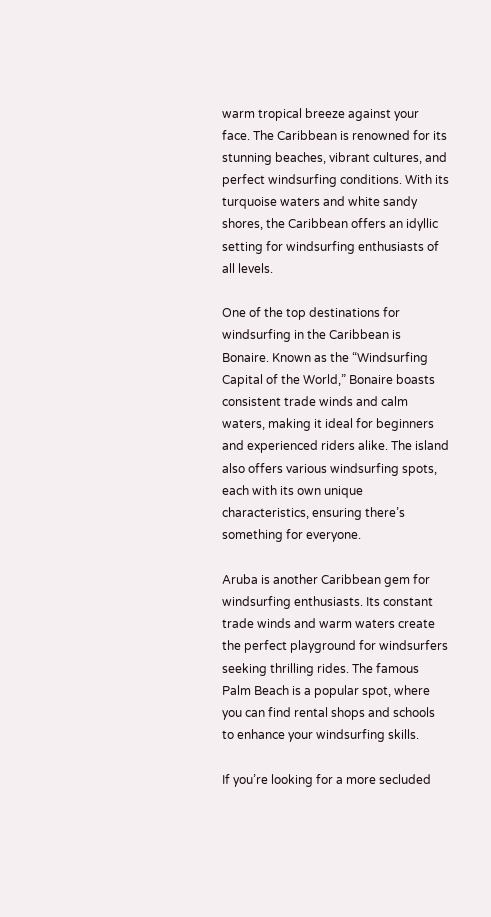warm tropical breeze against your face. The Caribbean is renowned for its stunning beaches, vibrant cultures, and perfect windsurfing conditions. With its turquoise waters and white sandy shores, the Caribbean offers an idyllic setting for windsurfing enthusiasts of all levels.

One of the top destinations for windsurfing in the Caribbean is Bonaire. Known as the “Windsurfing Capital of the World,” Bonaire boasts consistent trade winds and calm waters, making it ideal for beginners and experienced riders alike. The island also offers various windsurfing spots, each with its own unique characteristics, ensuring there’s something for everyone.

Aruba is another Caribbean gem for windsurfing enthusiasts. Its constant trade winds and warm waters create the perfect playground for windsurfers seeking thrilling rides. The famous Palm Beach is a popular spot, where you can find rental shops and schools to enhance your windsurfing skills.

If you’re looking for a more secluded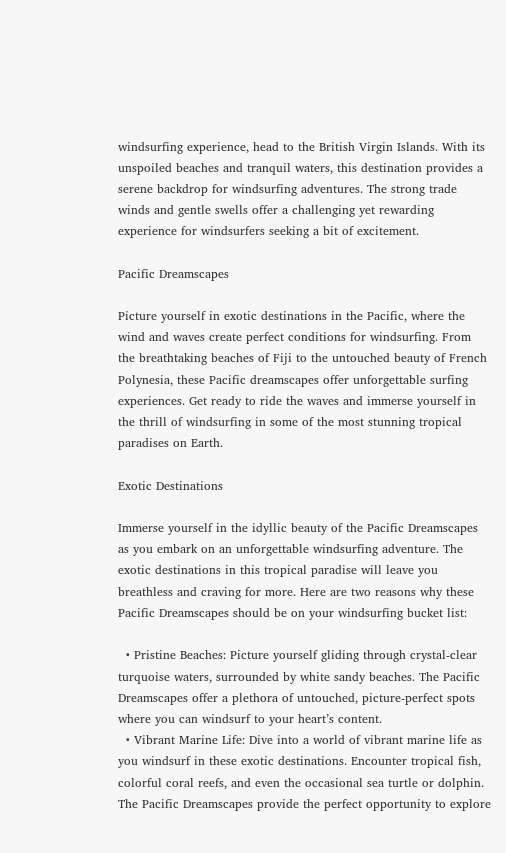windsurfing experience, head to the British Virgin Islands. With its unspoiled beaches and tranquil waters, this destination provides a serene backdrop for windsurfing adventures. The strong trade winds and gentle swells offer a challenging yet rewarding experience for windsurfers seeking a bit of excitement.

Pacific Dreamscapes

Picture yourself in exotic destinations in the Pacific, where the wind and waves create perfect conditions for windsurfing. From the breathtaking beaches of Fiji to the untouched beauty of French Polynesia, these Pacific dreamscapes offer unforgettable surfing experiences. Get ready to ride the waves and immerse yourself in the thrill of windsurfing in some of the most stunning tropical paradises on Earth.

Exotic Destinations

Immerse yourself in the idyllic beauty of the Pacific Dreamscapes as you embark on an unforgettable windsurfing adventure. The exotic destinations in this tropical paradise will leave you breathless and craving for more. Here are two reasons why these Pacific Dreamscapes should be on your windsurfing bucket list:

  • Pristine Beaches: Picture yourself gliding through crystal-clear turquoise waters, surrounded by white sandy beaches. The Pacific Dreamscapes offer a plethora of untouched, picture-perfect spots where you can windsurf to your heart’s content.
  • Vibrant Marine Life: Dive into a world of vibrant marine life as you windsurf in these exotic destinations. Encounter tropical fish, colorful coral reefs, and even the occasional sea turtle or dolphin. The Pacific Dreamscapes provide the perfect opportunity to explore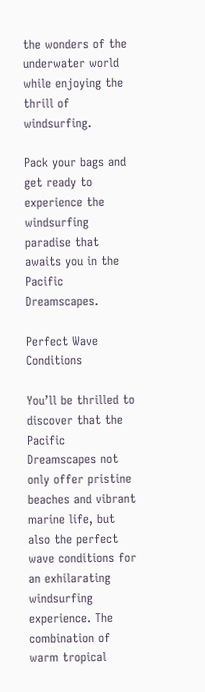the wonders of the underwater world while enjoying the thrill of windsurfing.

Pack your bags and get ready to experience the windsurfing paradise that awaits you in the Pacific Dreamscapes.

Perfect Wave Conditions

You’ll be thrilled to discover that the Pacific Dreamscapes not only offer pristine beaches and vibrant marine life, but also the perfect wave conditions for an exhilarating windsurfing experience. The combination of warm tropical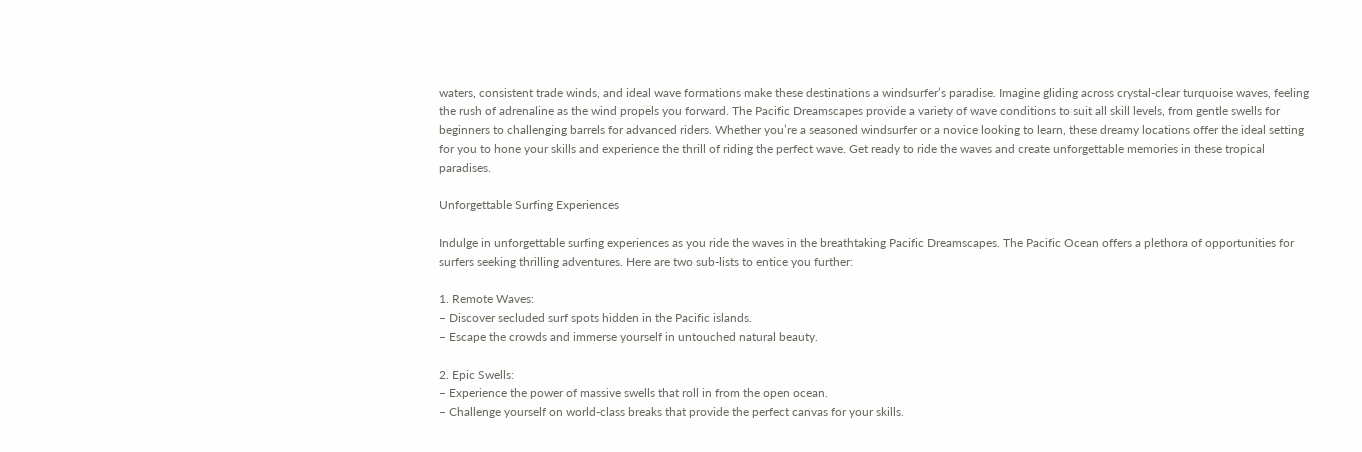waters, consistent trade winds, and ideal wave formations make these destinations a windsurfer’s paradise. Imagine gliding across crystal-clear turquoise waves, feeling the rush of adrenaline as the wind propels you forward. The Pacific Dreamscapes provide a variety of wave conditions to suit all skill levels, from gentle swells for beginners to challenging barrels for advanced riders. Whether you’re a seasoned windsurfer or a novice looking to learn, these dreamy locations offer the ideal setting for you to hone your skills and experience the thrill of riding the perfect wave. Get ready to ride the waves and create unforgettable memories in these tropical paradises.

Unforgettable Surfing Experiences

Indulge in unforgettable surfing experiences as you ride the waves in the breathtaking Pacific Dreamscapes. The Pacific Ocean offers a plethora of opportunities for surfers seeking thrilling adventures. Here are two sub-lists to entice you further:

1. Remote Waves:
– Discover secluded surf spots hidden in the Pacific islands.
– Escape the crowds and immerse yourself in untouched natural beauty.

2. Epic Swells:
– Experience the power of massive swells that roll in from the open ocean.
– Challenge yourself on world-class breaks that provide the perfect canvas for your skills.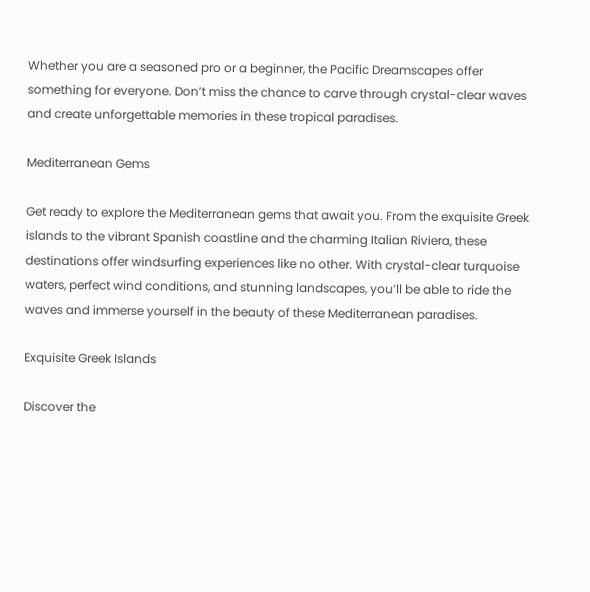Whether you are a seasoned pro or a beginner, the Pacific Dreamscapes offer something for everyone. Don’t miss the chance to carve through crystal-clear waves and create unforgettable memories in these tropical paradises.

Mediterranean Gems

Get ready to explore the Mediterranean gems that await you. From the exquisite Greek islands to the vibrant Spanish coastline and the charming Italian Riviera, these destinations offer windsurfing experiences like no other. With crystal-clear turquoise waters, perfect wind conditions, and stunning landscapes, you’ll be able to ride the waves and immerse yourself in the beauty of these Mediterranean paradises.

Exquisite Greek Islands

Discover the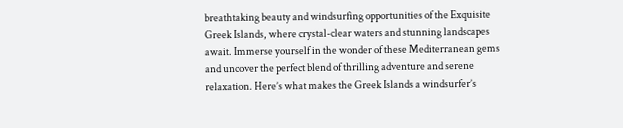breathtaking beauty and windsurfing opportunities of the Exquisite Greek Islands, where crystal-clear waters and stunning landscapes await. Immerse yourself in the wonder of these Mediterranean gems and uncover the perfect blend of thrilling adventure and serene relaxation. Here’s what makes the Greek Islands a windsurfer’s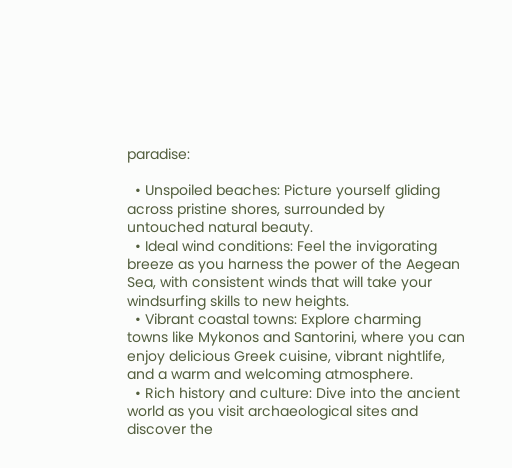paradise:

  • Unspoiled beaches: Picture yourself gliding across pristine shores, surrounded by untouched natural beauty.
  • Ideal wind conditions: Feel the invigorating breeze as you harness the power of the Aegean Sea, with consistent winds that will take your windsurfing skills to new heights.
  • Vibrant coastal towns: Explore charming towns like Mykonos and Santorini, where you can enjoy delicious Greek cuisine, vibrant nightlife, and a warm and welcoming atmosphere.
  • Rich history and culture: Dive into the ancient world as you visit archaeological sites and discover the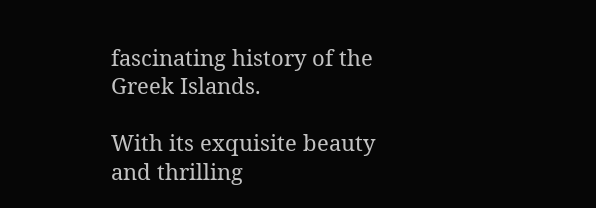fascinating history of the Greek Islands.

With its exquisite beauty and thrilling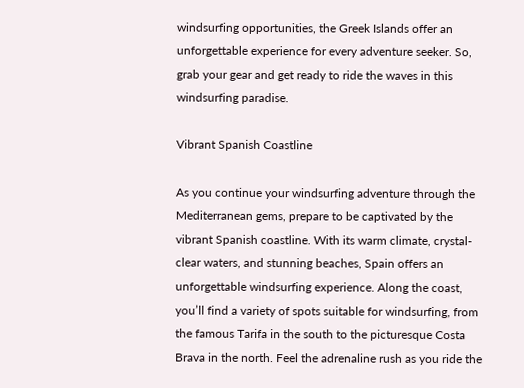windsurfing opportunities, the Greek Islands offer an unforgettable experience for every adventure seeker. So, grab your gear and get ready to ride the waves in this windsurfing paradise.

Vibrant Spanish Coastline

As you continue your windsurfing adventure through the Mediterranean gems, prepare to be captivated by the vibrant Spanish coastline. With its warm climate, crystal-clear waters, and stunning beaches, Spain offers an unforgettable windsurfing experience. Along the coast, you’ll find a variety of spots suitable for windsurfing, from the famous Tarifa in the south to the picturesque Costa Brava in the north. Feel the adrenaline rush as you ride the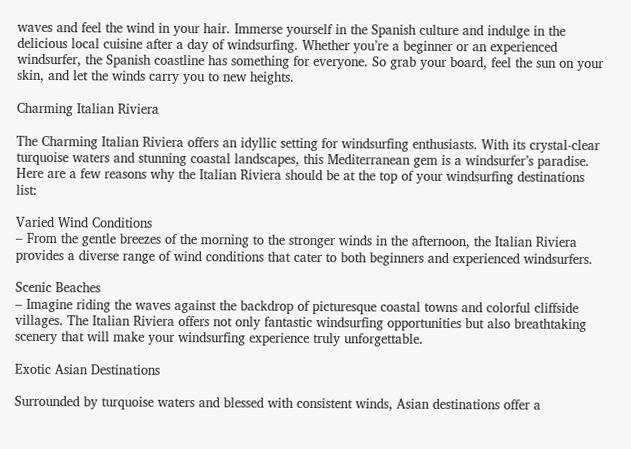waves and feel the wind in your hair. Immerse yourself in the Spanish culture and indulge in the delicious local cuisine after a day of windsurfing. Whether you’re a beginner or an experienced windsurfer, the Spanish coastline has something for everyone. So grab your board, feel the sun on your skin, and let the winds carry you to new heights.

Charming Italian Riviera

The Charming Italian Riviera offers an idyllic setting for windsurfing enthusiasts. With its crystal-clear turquoise waters and stunning coastal landscapes, this Mediterranean gem is a windsurfer’s paradise. Here are a few reasons why the Italian Riviera should be at the top of your windsurfing destinations list:

Varied Wind Conditions
– From the gentle breezes of the morning to the stronger winds in the afternoon, the Italian Riviera provides a diverse range of wind conditions that cater to both beginners and experienced windsurfers.

Scenic Beaches
– Imagine riding the waves against the backdrop of picturesque coastal towns and colorful cliffside villages. The Italian Riviera offers not only fantastic windsurfing opportunities but also breathtaking scenery that will make your windsurfing experience truly unforgettable.

Exotic Asian Destinations

Surrounded by turquoise waters and blessed with consistent winds, Asian destinations offer a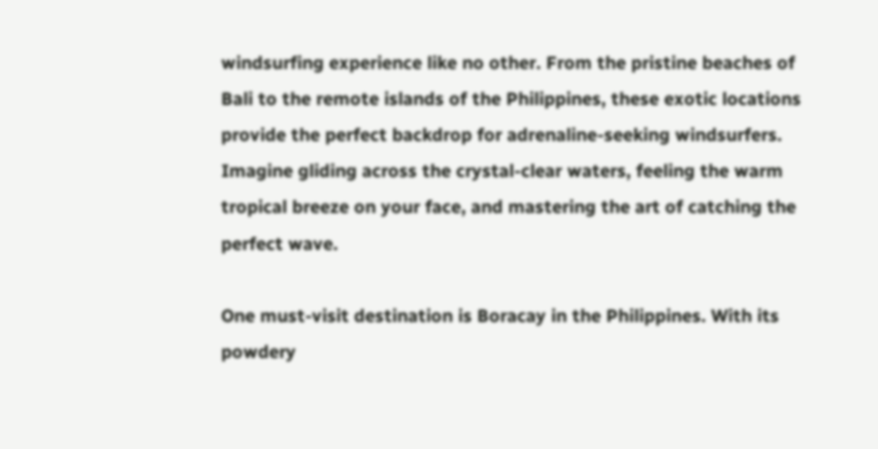windsurfing experience like no other. From the pristine beaches of Bali to the remote islands of the Philippines, these exotic locations provide the perfect backdrop for adrenaline-seeking windsurfers. Imagine gliding across the crystal-clear waters, feeling the warm tropical breeze on your face, and mastering the art of catching the perfect wave.

One must-visit destination is Boracay in the Philippines. With its powdery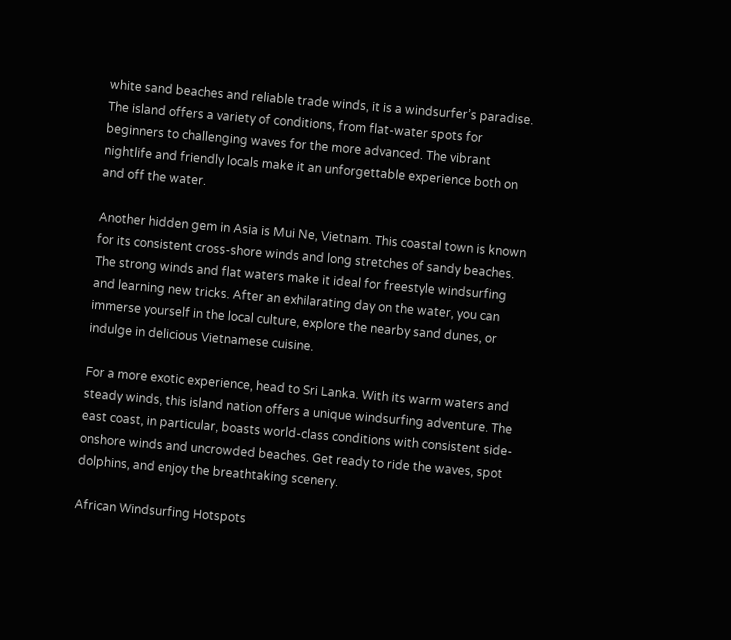white sand beaches and reliable trade winds, it is a windsurfer’s paradise. The island offers a variety of conditions, from flat-water spots for beginners to challenging waves for the more advanced. The vibrant nightlife and friendly locals make it an unforgettable experience both on and off the water.

Another hidden gem in Asia is Mui Ne, Vietnam. This coastal town is known for its consistent cross-shore winds and long stretches of sandy beaches. The strong winds and flat waters make it ideal for freestyle windsurfing and learning new tricks. After an exhilarating day on the water, you can immerse yourself in the local culture, explore the nearby sand dunes, or indulge in delicious Vietnamese cuisine.

For a more exotic experience, head to Sri Lanka. With its warm waters and steady winds, this island nation offers a unique windsurfing adventure. The east coast, in particular, boasts world-class conditions with consistent side-onshore winds and uncrowded beaches. Get ready to ride the waves, spot dolphins, and enjoy the breathtaking scenery.

African Windsurfing Hotspots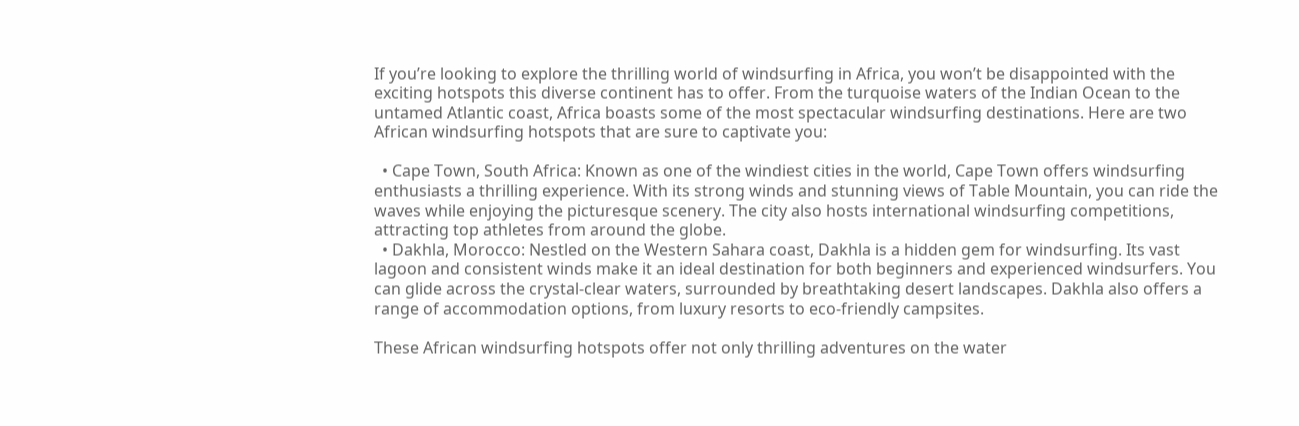If you’re looking to explore the thrilling world of windsurfing in Africa, you won’t be disappointed with the exciting hotspots this diverse continent has to offer. From the turquoise waters of the Indian Ocean to the untamed Atlantic coast, Africa boasts some of the most spectacular windsurfing destinations. Here are two African windsurfing hotspots that are sure to captivate you:

  • Cape Town, South Africa: Known as one of the windiest cities in the world, Cape Town offers windsurfing enthusiasts a thrilling experience. With its strong winds and stunning views of Table Mountain, you can ride the waves while enjoying the picturesque scenery. The city also hosts international windsurfing competitions, attracting top athletes from around the globe.
  • Dakhla, Morocco: Nestled on the Western Sahara coast, Dakhla is a hidden gem for windsurfing. Its vast lagoon and consistent winds make it an ideal destination for both beginners and experienced windsurfers. You can glide across the crystal-clear waters, surrounded by breathtaking desert landscapes. Dakhla also offers a range of accommodation options, from luxury resorts to eco-friendly campsites.

These African windsurfing hotspots offer not only thrilling adventures on the water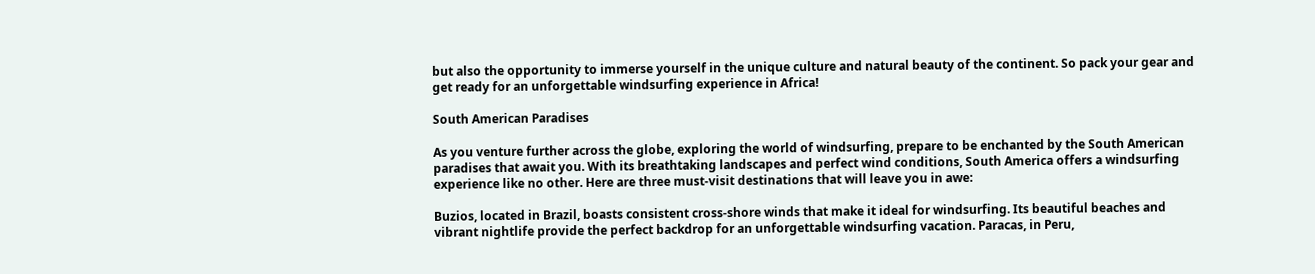but also the opportunity to immerse yourself in the unique culture and natural beauty of the continent. So pack your gear and get ready for an unforgettable windsurfing experience in Africa!

South American Paradises

As you venture further across the globe, exploring the world of windsurfing, prepare to be enchanted by the South American paradises that await you. With its breathtaking landscapes and perfect wind conditions, South America offers a windsurfing experience like no other. Here are three must-visit destinations that will leave you in awe:

Buzios, located in Brazil, boasts consistent cross-shore winds that make it ideal for windsurfing. Its beautiful beaches and vibrant nightlife provide the perfect backdrop for an unforgettable windsurfing vacation. Paracas, in Peru,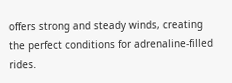offers strong and steady winds, creating the perfect conditions for adrenaline-filled rides.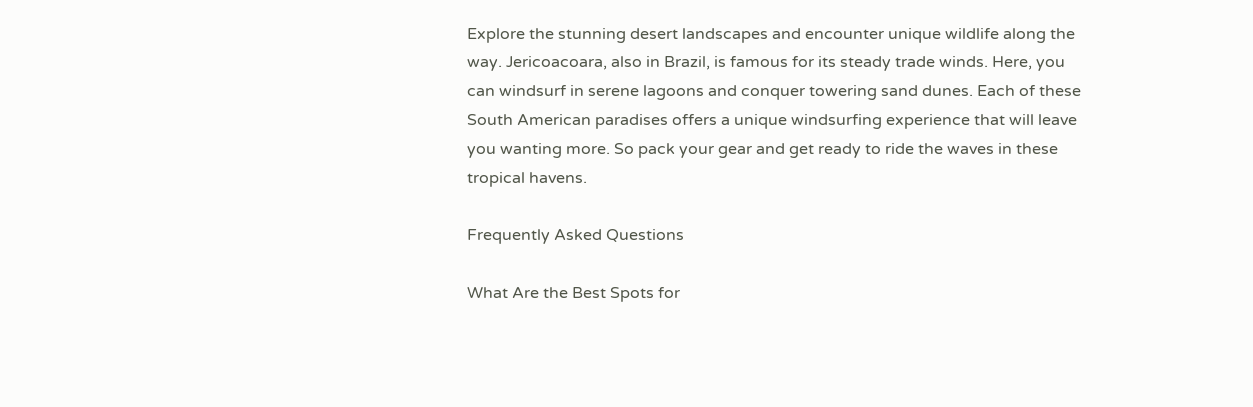Explore the stunning desert landscapes and encounter unique wildlife along the way. Jericoacoara, also in Brazil, is famous for its steady trade winds. Here, you can windsurf in serene lagoons and conquer towering sand dunes. Each of these South American paradises offers a unique windsurfing experience that will leave you wanting more. So pack your gear and get ready to ride the waves in these tropical havens.

Frequently Asked Questions

What Are the Best Spots for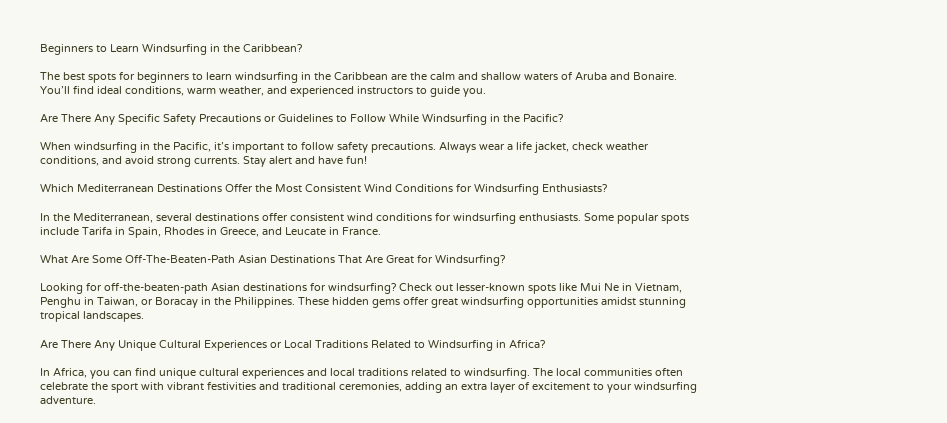Beginners to Learn Windsurfing in the Caribbean?

The best spots for beginners to learn windsurfing in the Caribbean are the calm and shallow waters of Aruba and Bonaire. You’ll find ideal conditions, warm weather, and experienced instructors to guide you.

Are There Any Specific Safety Precautions or Guidelines to Follow While Windsurfing in the Pacific?

When windsurfing in the Pacific, it’s important to follow safety precautions. Always wear a life jacket, check weather conditions, and avoid strong currents. Stay alert and have fun!

Which Mediterranean Destinations Offer the Most Consistent Wind Conditions for Windsurfing Enthusiasts?

In the Mediterranean, several destinations offer consistent wind conditions for windsurfing enthusiasts. Some popular spots include Tarifa in Spain, Rhodes in Greece, and Leucate in France.

What Are Some Off-The-Beaten-Path Asian Destinations That Are Great for Windsurfing?

Looking for off-the-beaten-path Asian destinations for windsurfing? Check out lesser-known spots like Mui Ne in Vietnam, Penghu in Taiwan, or Boracay in the Philippines. These hidden gems offer great windsurfing opportunities amidst stunning tropical landscapes.

Are There Any Unique Cultural Experiences or Local Traditions Related to Windsurfing in Africa?

In Africa, you can find unique cultural experiences and local traditions related to windsurfing. The local communities often celebrate the sport with vibrant festivities and traditional ceremonies, adding an extra layer of excitement to your windsurfing adventure.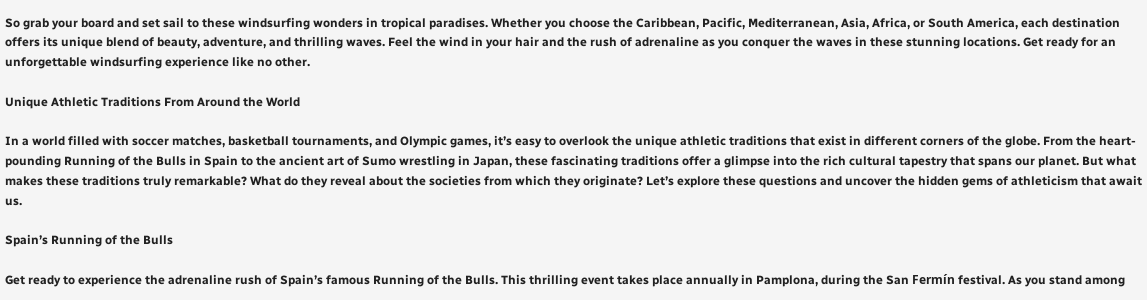So grab your board and set sail to these windsurfing wonders in tropical paradises. Whether you choose the Caribbean, Pacific, Mediterranean, Asia, Africa, or South America, each destination offers its unique blend of beauty, adventure, and thrilling waves. Feel the wind in your hair and the rush of adrenaline as you conquer the waves in these stunning locations. Get ready for an unforgettable windsurfing experience like no other.

Unique Athletic Traditions From Around the World

In a world filled with soccer matches, basketball tournaments, and Olympic games, it’s easy to overlook the unique athletic traditions that exist in different corners of the globe. From the heart-pounding Running of the Bulls in Spain to the ancient art of Sumo wrestling in Japan, these fascinating traditions offer a glimpse into the rich cultural tapestry that spans our planet. But what makes these traditions truly remarkable? What do they reveal about the societies from which they originate? Let’s explore these questions and uncover the hidden gems of athleticism that await us.

Spain’s Running of the Bulls

Get ready to experience the adrenaline rush of Spain’s famous Running of the Bulls. This thrilling event takes place annually in Pamplona, during the San Fermín festival. As you stand among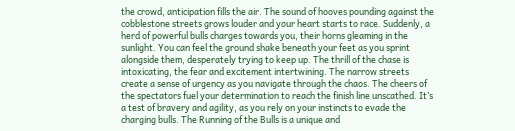the crowd, anticipation fills the air. The sound of hooves pounding against the cobblestone streets grows louder and your heart starts to race. Suddenly, a herd of powerful bulls charges towards you, their horns gleaming in the sunlight. You can feel the ground shake beneath your feet as you sprint alongside them, desperately trying to keep up. The thrill of the chase is intoxicating, the fear and excitement intertwining. The narrow streets create a sense of urgency as you navigate through the chaos. The cheers of the spectators fuel your determination to reach the finish line unscathed. It’s a test of bravery and agility, as you rely on your instincts to evade the charging bulls. The Running of the Bulls is a unique and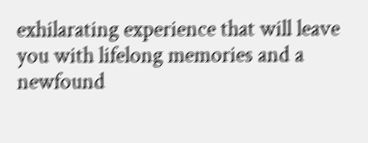exhilarating experience that will leave you with lifelong memories and a newfound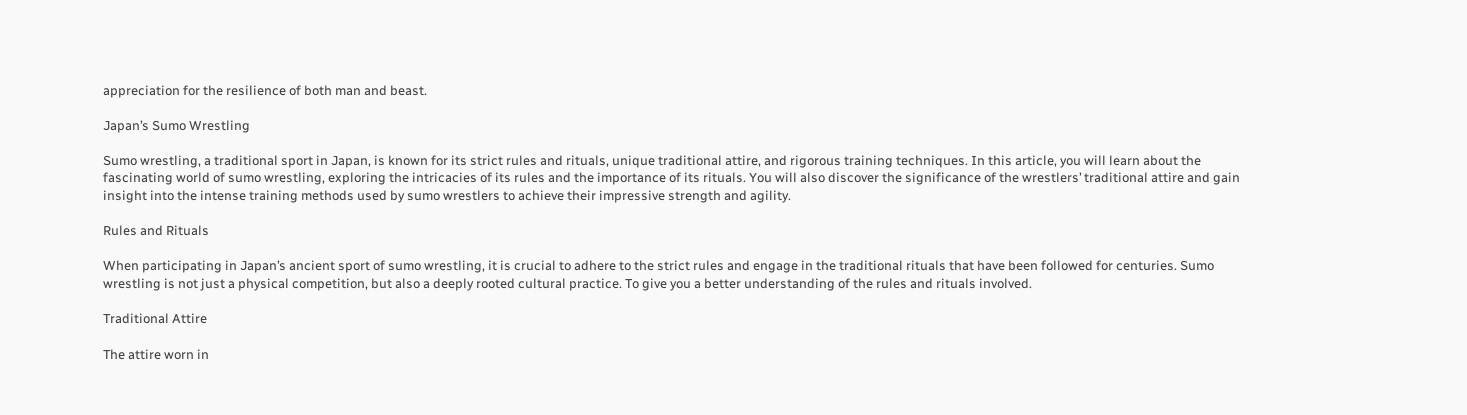appreciation for the resilience of both man and beast.

Japan’s Sumo Wrestling

Sumo wrestling, a traditional sport in Japan, is known for its strict rules and rituals, unique traditional attire, and rigorous training techniques. In this article, you will learn about the fascinating world of sumo wrestling, exploring the intricacies of its rules and the importance of its rituals. You will also discover the significance of the wrestlers’ traditional attire and gain insight into the intense training methods used by sumo wrestlers to achieve their impressive strength and agility.

Rules and Rituals

When participating in Japan’s ancient sport of sumo wrestling, it is crucial to adhere to the strict rules and engage in the traditional rituals that have been followed for centuries. Sumo wrestling is not just a physical competition, but also a deeply rooted cultural practice. To give you a better understanding of the rules and rituals involved.

Traditional Attire

The attire worn in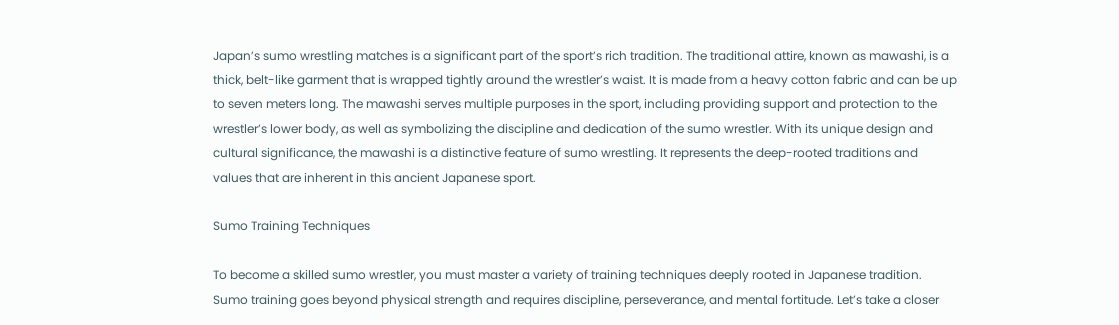Japan’s sumo wrestling matches is a significant part of the sport’s rich tradition. The traditional attire, known as mawashi, is a thick, belt-like garment that is wrapped tightly around the wrestler’s waist. It is made from a heavy cotton fabric and can be up to seven meters long. The mawashi serves multiple purposes in the sport, including providing support and protection to the wrestler’s lower body, as well as symbolizing the discipline and dedication of the sumo wrestler. With its unique design and cultural significance, the mawashi is a distinctive feature of sumo wrestling. It represents the deep-rooted traditions and values that are inherent in this ancient Japanese sport.

Sumo Training Techniques

To become a skilled sumo wrestler, you must master a variety of training techniques deeply rooted in Japanese tradition. Sumo training goes beyond physical strength and requires discipline, perseverance, and mental fortitude. Let’s take a closer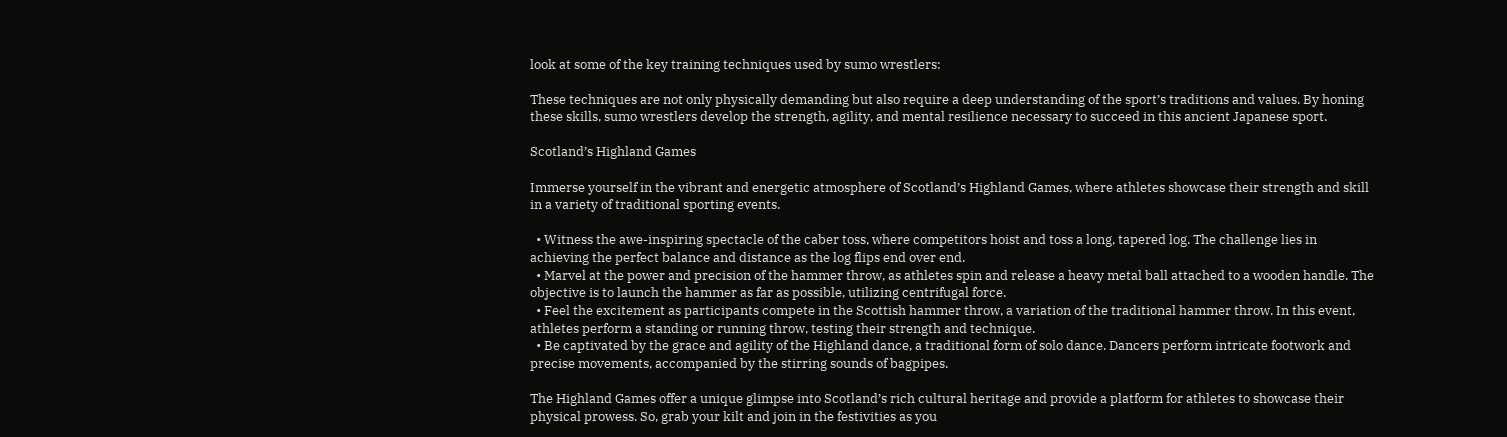look at some of the key training techniques used by sumo wrestlers:

These techniques are not only physically demanding but also require a deep understanding of the sport’s traditions and values. By honing these skills, sumo wrestlers develop the strength, agility, and mental resilience necessary to succeed in this ancient Japanese sport.

Scotland’s Highland Games

Immerse yourself in the vibrant and energetic atmosphere of Scotland’s Highland Games, where athletes showcase their strength and skill in a variety of traditional sporting events.

  • Witness the awe-inspiring spectacle of the caber toss, where competitors hoist and toss a long, tapered log. The challenge lies in achieving the perfect balance and distance as the log flips end over end.
  • Marvel at the power and precision of the hammer throw, as athletes spin and release a heavy metal ball attached to a wooden handle. The objective is to launch the hammer as far as possible, utilizing centrifugal force.
  • Feel the excitement as participants compete in the Scottish hammer throw, a variation of the traditional hammer throw. In this event, athletes perform a standing or running throw, testing their strength and technique.
  • Be captivated by the grace and agility of the Highland dance, a traditional form of solo dance. Dancers perform intricate footwork and precise movements, accompanied by the stirring sounds of bagpipes.

The Highland Games offer a unique glimpse into Scotland’s rich cultural heritage and provide a platform for athletes to showcase their physical prowess. So, grab your kilt and join in the festivities as you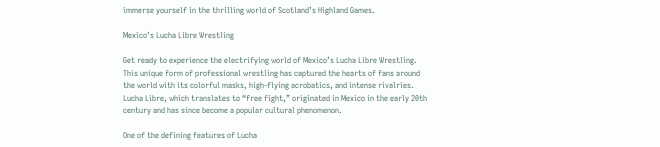immerse yourself in the thrilling world of Scotland’s Highland Games.

Mexico’s Lucha Libre Wrestling

Get ready to experience the electrifying world of Mexico’s Lucha Libre Wrestling. This unique form of professional wrestling has captured the hearts of fans around the world with its colorful masks, high-flying acrobatics, and intense rivalries. Lucha Libre, which translates to “free fight,” originated in Mexico in the early 20th century and has since become a popular cultural phenomenon.

One of the defining features of Lucha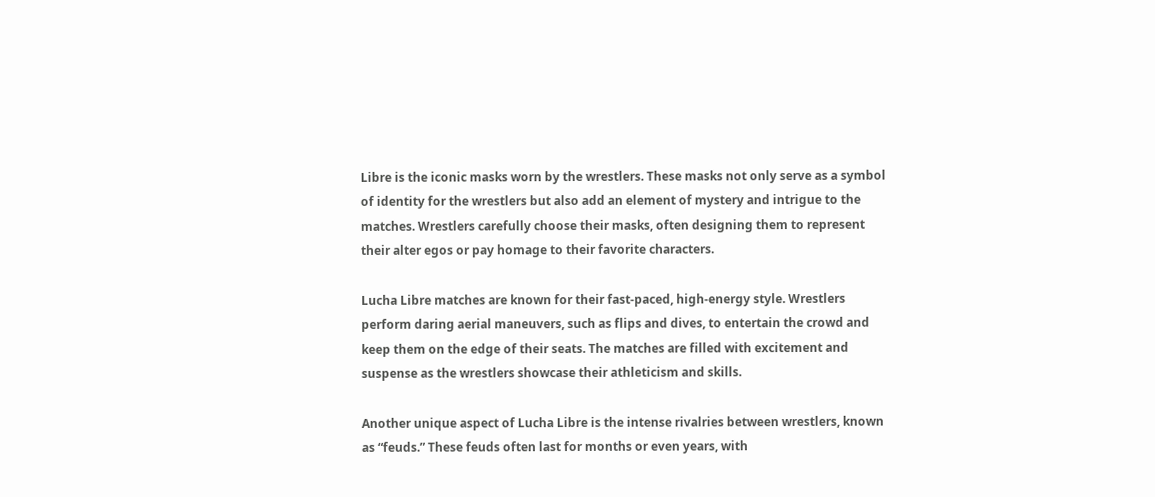Libre is the iconic masks worn by the wrestlers. These masks not only serve as a symbol of identity for the wrestlers but also add an element of mystery and intrigue to the matches. Wrestlers carefully choose their masks, often designing them to represent their alter egos or pay homage to their favorite characters.

Lucha Libre matches are known for their fast-paced, high-energy style. Wrestlers perform daring aerial maneuvers, such as flips and dives, to entertain the crowd and keep them on the edge of their seats. The matches are filled with excitement and suspense as the wrestlers showcase their athleticism and skills.

Another unique aspect of Lucha Libre is the intense rivalries between wrestlers, known as “feuds.” These feuds often last for months or even years, with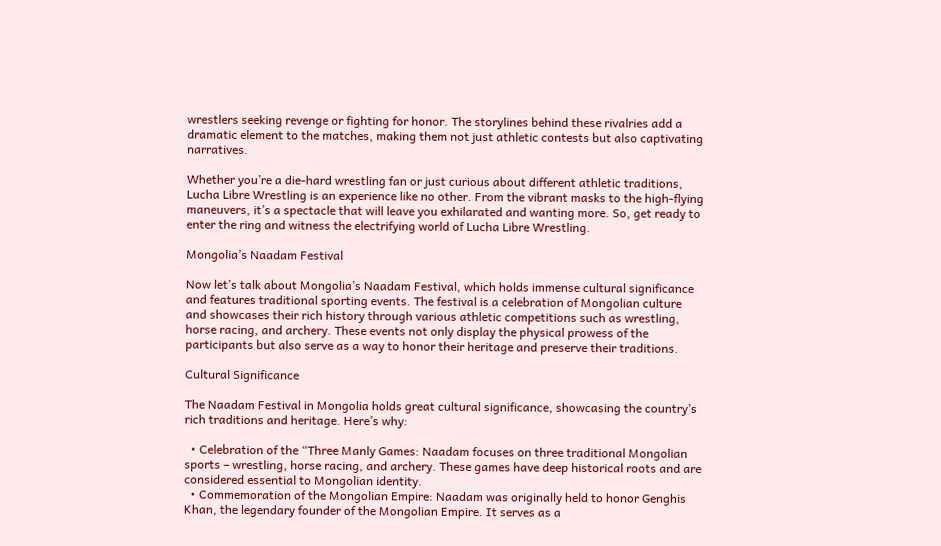wrestlers seeking revenge or fighting for honor. The storylines behind these rivalries add a dramatic element to the matches, making them not just athletic contests but also captivating narratives.

Whether you’re a die-hard wrestling fan or just curious about different athletic traditions, Lucha Libre Wrestling is an experience like no other. From the vibrant masks to the high-flying maneuvers, it’s a spectacle that will leave you exhilarated and wanting more. So, get ready to enter the ring and witness the electrifying world of Lucha Libre Wrestling.

Mongolia’s Naadam Festival

Now let’s talk about Mongolia’s Naadam Festival, which holds immense cultural significance and features traditional sporting events. The festival is a celebration of Mongolian culture and showcases their rich history through various athletic competitions such as wrestling, horse racing, and archery. These events not only display the physical prowess of the participants but also serve as a way to honor their heritage and preserve their traditions.

Cultural Significance

The Naadam Festival in Mongolia holds great cultural significance, showcasing the country’s rich traditions and heritage. Here’s why:

  • Celebration of the “Three Manly Games: Naadam focuses on three traditional Mongolian sports – wrestling, horse racing, and archery. These games have deep historical roots and are considered essential to Mongolian identity.
  • Commemoration of the Mongolian Empire: Naadam was originally held to honor Genghis Khan, the legendary founder of the Mongolian Empire. It serves as a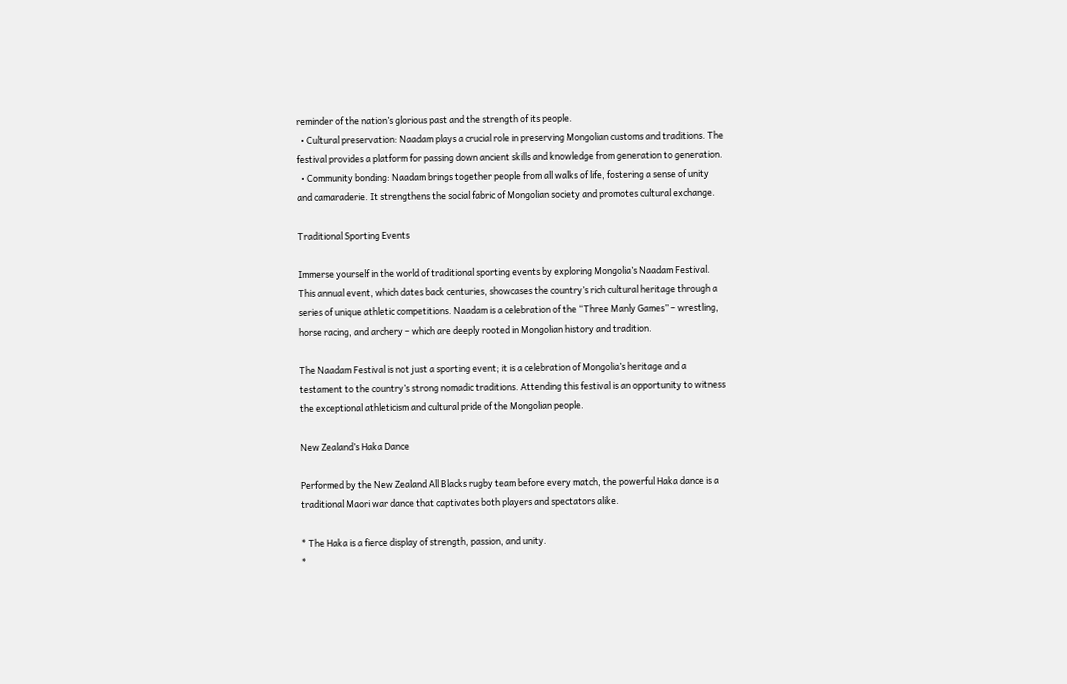reminder of the nation’s glorious past and the strength of its people.
  • Cultural preservation: Naadam plays a crucial role in preserving Mongolian customs and traditions. The festival provides a platform for passing down ancient skills and knowledge from generation to generation.
  • Community bonding: Naadam brings together people from all walks of life, fostering a sense of unity and camaraderie. It strengthens the social fabric of Mongolian society and promotes cultural exchange.

Traditional Sporting Events

Immerse yourself in the world of traditional sporting events by exploring Mongolia’s Naadam Festival. This annual event, which dates back centuries, showcases the country’s rich cultural heritage through a series of unique athletic competitions. Naadam is a celebration of the “Three Manly Games” – wrestling, horse racing, and archery – which are deeply rooted in Mongolian history and tradition.

The Naadam Festival is not just a sporting event; it is a celebration of Mongolia’s heritage and a testament to the country’s strong nomadic traditions. Attending this festival is an opportunity to witness the exceptional athleticism and cultural pride of the Mongolian people.

New Zealand’s Haka Dance

Performed by the New Zealand All Blacks rugby team before every match, the powerful Haka dance is a traditional Maori war dance that captivates both players and spectators alike.

* The Haka is a fierce display of strength, passion, and unity.
*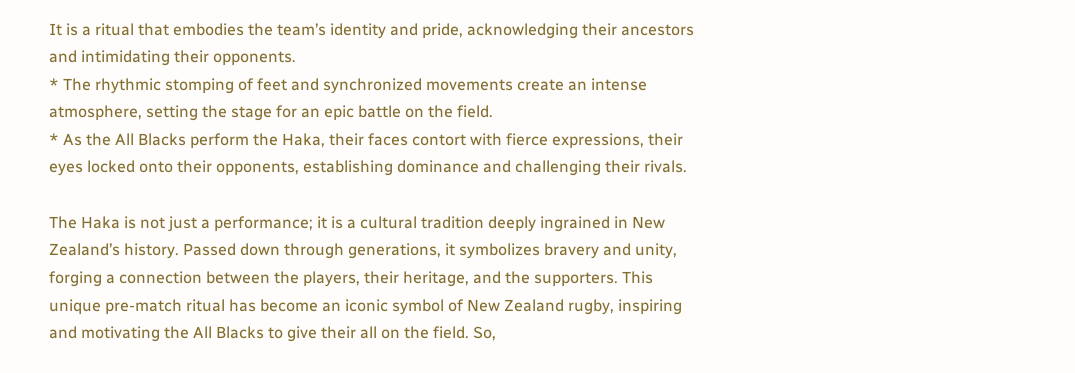It is a ritual that embodies the team’s identity and pride, acknowledging their ancestors and intimidating their opponents.
* The rhythmic stomping of feet and synchronized movements create an intense atmosphere, setting the stage for an epic battle on the field.
* As the All Blacks perform the Haka, their faces contort with fierce expressions, their eyes locked onto their opponents, establishing dominance and challenging their rivals.

The Haka is not just a performance; it is a cultural tradition deeply ingrained in New Zealand’s history. Passed down through generations, it symbolizes bravery and unity, forging a connection between the players, their heritage, and the supporters. This unique pre-match ritual has become an iconic symbol of New Zealand rugby, inspiring and motivating the All Blacks to give their all on the field. So,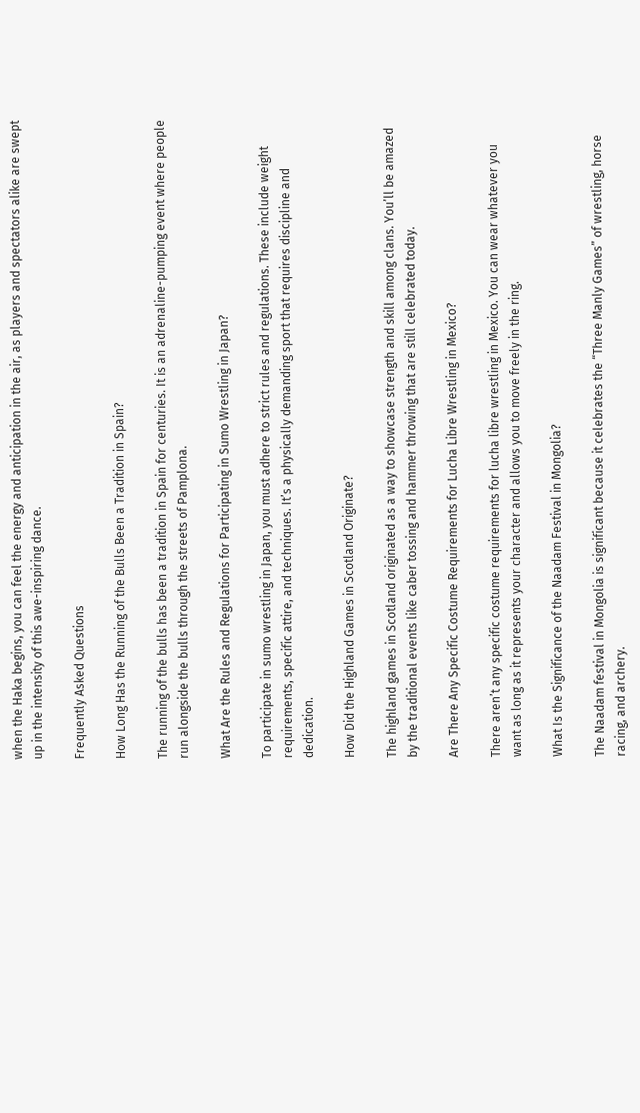when the Haka begins, you can feel the energy and anticipation in the air, as players and spectators alike are swept up in the intensity of this awe-inspiring dance.

Frequently Asked Questions

How Long Has the Running of the Bulls Been a Tradition in Spain?

The running of the bulls has been a tradition in Spain for centuries. It is an adrenaline-pumping event where people run alongside the bulls through the streets of Pamplona.

What Are the Rules and Regulations for Participating in Sumo Wrestling in Japan?

To participate in sumo wrestling in Japan, you must adhere to strict rules and regulations. These include weight requirements, specific attire, and techniques. It’s a physically demanding sport that requires discipline and dedication.

How Did the Highland Games in Scotland Originate?

The highland games in Scotland originated as a way to showcase strength and skill among clans. You’ll be amazed by the traditional events like caber tossing and hammer throwing that are still celebrated today.

Are There Any Specific Costume Requirements for Lucha Libre Wrestling in Mexico?

There aren’t any specific costume requirements for lucha libre wrestling in Mexico. You can wear whatever you want as long as it represents your character and allows you to move freely in the ring.

What Is the Significance of the Naadam Festival in Mongolia?

The Naadam festival in Mongolia is significant because it celebrates the “Three Manly Games” of wrestling, horse racing, and archery.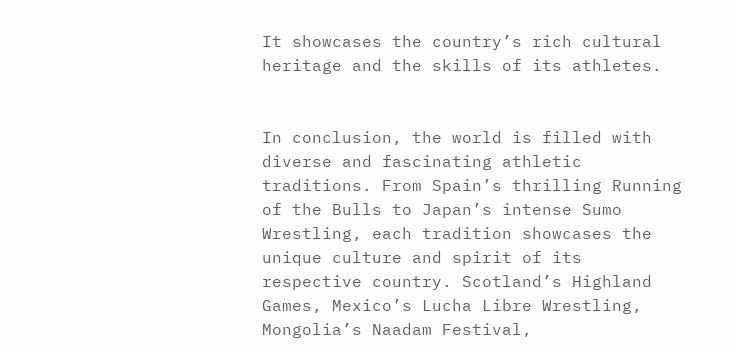It showcases the country’s rich cultural heritage and the skills of its athletes.


In conclusion, the world is filled with diverse and fascinating athletic traditions. From Spain’s thrilling Running of the Bulls to Japan’s intense Sumo Wrestling, each tradition showcases the unique culture and spirit of its respective country. Scotland’s Highland Games, Mexico’s Lucha Libre Wrestling, Mongolia’s Naadam Festival,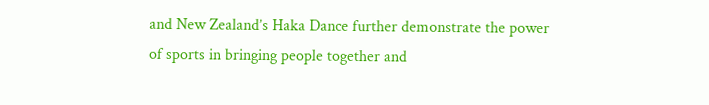and New Zealand’s Haka Dance further demonstrate the power of sports in bringing people together and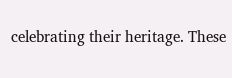celebrating their heritage. These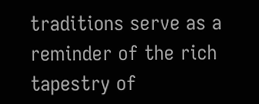traditions serve as a reminder of the rich tapestry of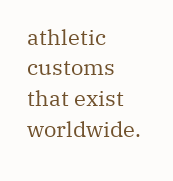athletic customs that exist worldwide.